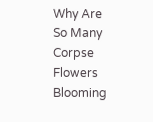Why Are So Many Corpse Flowers Blooming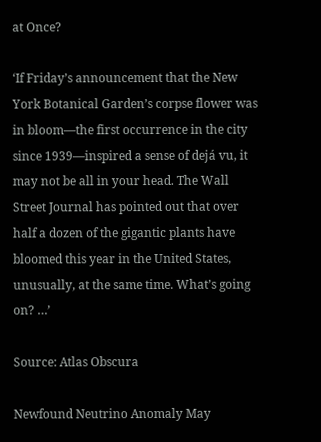at Once?

‘If Friday’s announcement that the New York Botanical Garden’s corpse flower was in bloom—the first occurrence in the city since 1939—inspired a sense of dejá vu, it may not be all in your head. The Wall Street Journal has pointed out that over half a dozen of the gigantic plants have bloomed this year in the United States, unusually, at the same time. What’s going on? …’

Source: Atlas Obscura

Newfound Neutrino Anomaly May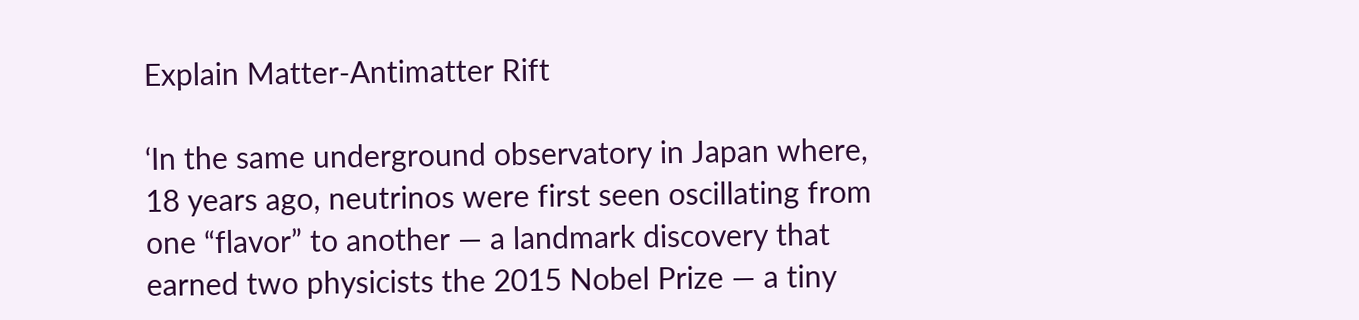Explain Matter-Antimatter Rift

‘In the same underground observatory in Japan where, 18 years ago, neutrinos were first seen oscillating from one “flavor” to another — a landmark discovery that earned two physicists the 2015 Nobel Prize — a tiny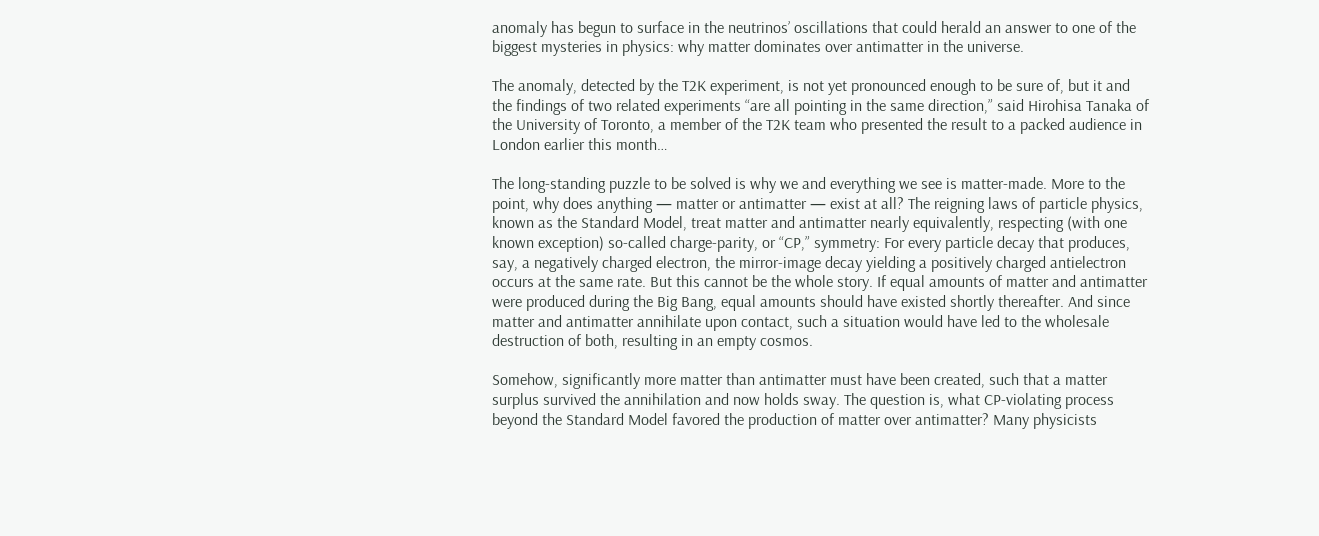anomaly has begun to surface in the neutrinos’ oscillations that could herald an answer to one of the biggest mysteries in physics: why matter dominates over antimatter in the universe.

The anomaly, detected by the T2K experiment, is not yet pronounced enough to be sure of, but it and the findings of two related experiments “are all pointing in the same direction,” said Hirohisa Tanaka of the University of Toronto, a member of the T2K team who presented the result to a packed audience in London earlier this month…

The long-standing puzzle to be solved is why we and everything we see is matter-made. More to the point, why does anything — matter or antimatter — exist at all? The reigning laws of particle physics, known as the Standard Model, treat matter and antimatter nearly equivalently, respecting (with one known exception) so-called charge-parity, or “CP,” symmetry: For every particle decay that produces, say, a negatively charged electron, the mirror-image decay yielding a positively charged antielectron occurs at the same rate. But this cannot be the whole story. If equal amounts of matter and antimatter were produced during the Big Bang, equal amounts should have existed shortly thereafter. And since matter and antimatter annihilate upon contact, such a situation would have led to the wholesale destruction of both, resulting in an empty cosmos.

Somehow, significantly more matter than antimatter must have been created, such that a matter surplus survived the annihilation and now holds sway. The question is, what CP-violating process beyond the Standard Model favored the production of matter over antimatter? Many physicists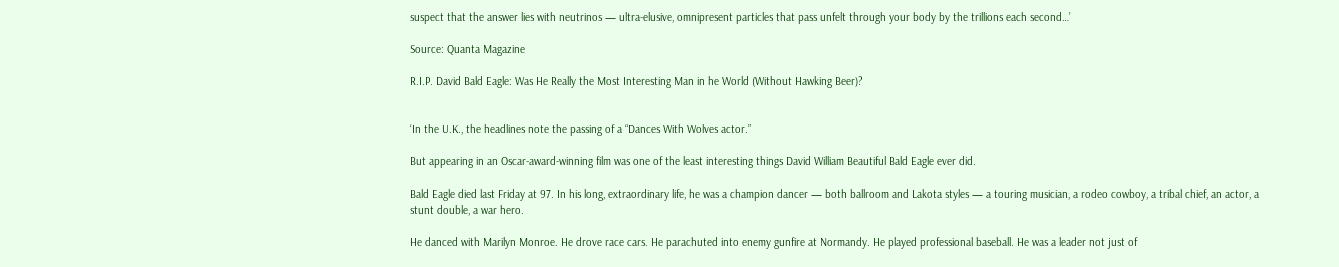suspect that the answer lies with neutrinos — ultra-elusive, omnipresent particles that pass unfelt through your body by the trillions each second…’

Source: Quanta Magazine

R.I.P. David Bald Eagle: Was He Really the Most Interesting Man in he World (Without Hawking Beer)?


‘In the U.K., the headlines note the passing of a “Dances With Wolves actor.”

But appearing in an Oscar-award-winning film was one of the least interesting things David William Beautiful Bald Eagle ever did.

Bald Eagle died last Friday at 97. In his long, extraordinary life, he was a champion dancer — both ballroom and Lakota styles — a touring musician, a rodeo cowboy, a tribal chief, an actor, a stunt double, a war hero.

He danced with Marilyn Monroe. He drove race cars. He parachuted into enemy gunfire at Normandy. He played professional baseball. He was a leader not just of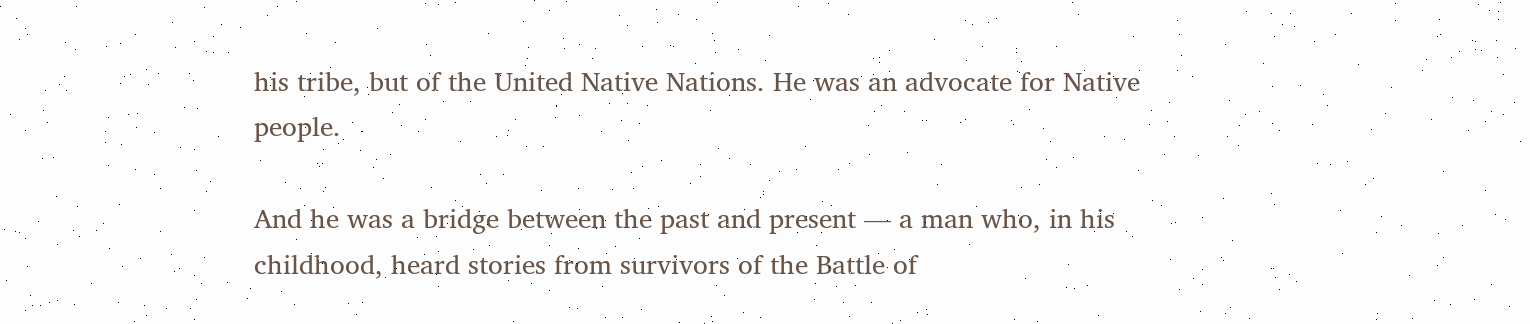his tribe, but of the United Native Nations. He was an advocate for Native people.

And he was a bridge between the past and present — a man who, in his childhood, heard stories from survivors of the Battle of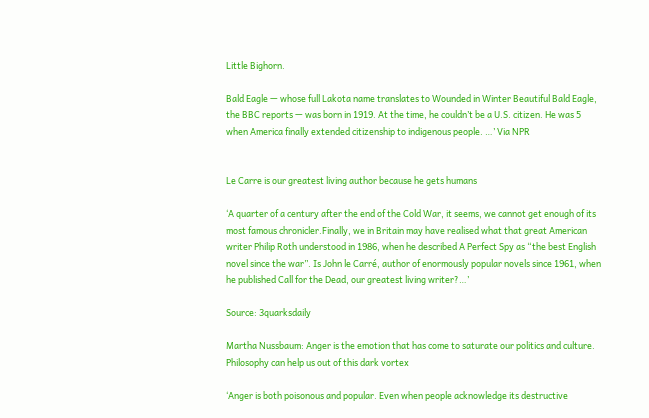Little Bighorn.

Bald Eagle — whose full Lakota name translates to Wounded in Winter Beautiful Bald Eagle, the BBC reports — was born in 1919. At the time, he couldn’t be a U.S. citizen. He was 5 when America finally extended citizenship to indigenous people. …’ Via NPR


Le Carre is our greatest living author because he gets humans

‘A quarter of a century after the end of the Cold War, it seems, we cannot get enough of its most famous chronicler.Finally, we in Britain may have realised what that great American writer Philip Roth understood in 1986, when he described A Perfect Spy as “the best English novel since the war”. Is John le Carré, author of enormously popular novels since 1961, when he published Call for the Dead, our greatest living writer?…’

Source: 3quarksdaily

Martha Nussbaum: Anger is the emotion that has come to saturate our politics and culture. Philosophy can help us out of this dark vortex

‘Anger is both poisonous and popular. Even when people acknowledge its destructive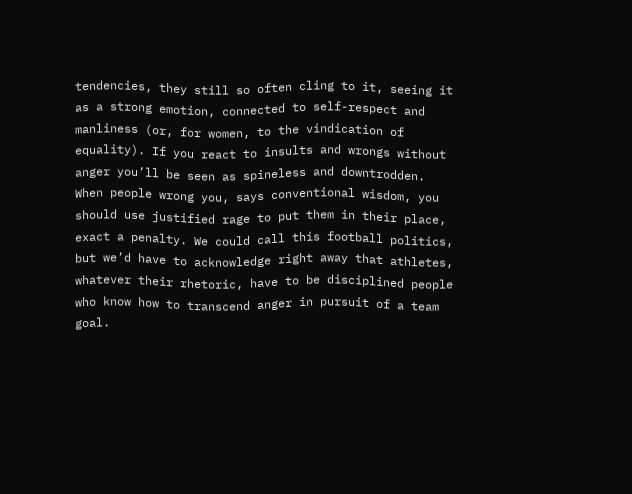tendencies, they still so often cling to it, seeing it as a strong emotion, connected to self-respect and manliness (or, for women, to the vindication of equality). If you react to insults and wrongs without anger you’ll be seen as spineless and downtrodden. When people wrong you, says conventional wisdom, you should use justified rage to put them in their place, exact a penalty. We could call this football politics, but we’d have to acknowledge right away that athletes, whatever their rhetoric, have to be disciplined people who know how to transcend anger in pursuit of a team goal.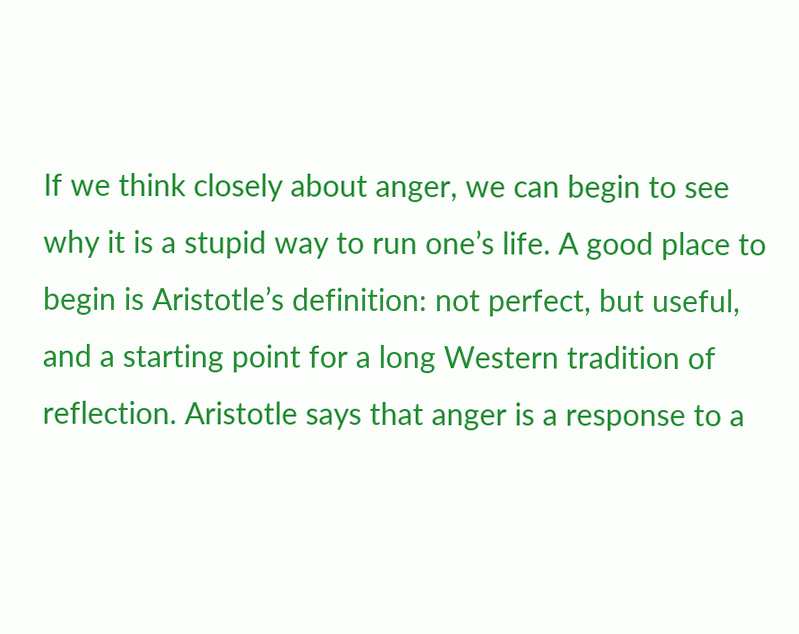If we think closely about anger, we can begin to see why it is a stupid way to run one’s life. A good place to begin is Aristotle’s definition: not perfect, but useful, and a starting point for a long Western tradition of reflection. Aristotle says that anger is a response to a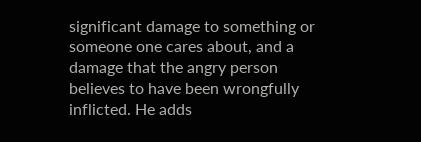significant damage to something or someone one cares about, and a damage that the angry person believes to have been wrongfully inflicted. He adds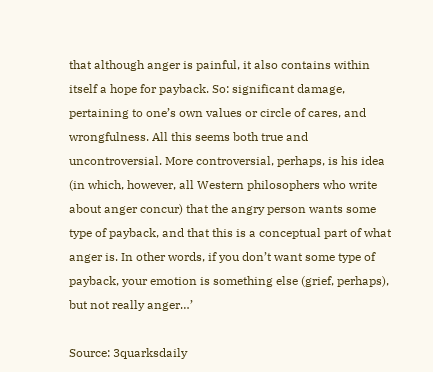that although anger is painful, it also contains within itself a hope for payback. So: significant damage, pertaining to one’s own values or circle of cares, and wrongfulness. All this seems both true and uncontroversial. More controversial, perhaps, is his idea (in which, however, all Western philosophers who write about anger concur) that the angry person wants some type of payback, and that this is a conceptual part of what anger is. In other words, if you don’t want some type of payback, your emotion is something else (grief, perhaps), but not really anger…’

Source: 3quarksdaily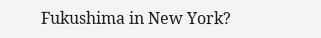Fukushima in New York?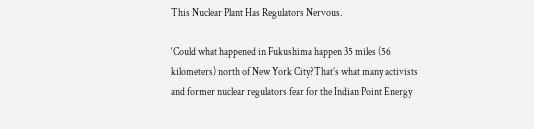This Nuclear Plant Has Regulators Nervous.

‘Could what happened in Fukushima happen 35 miles (56 kilometers) north of New York City?That’s what many activists and former nuclear regulators fear for the Indian Point Energy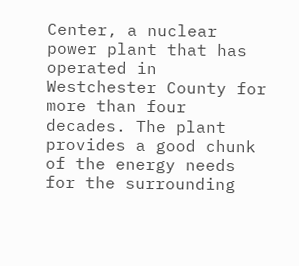Center, a nuclear power plant that has operated in Westchester County for more than four decades. The plant provides a good chunk of the energy needs for the surrounding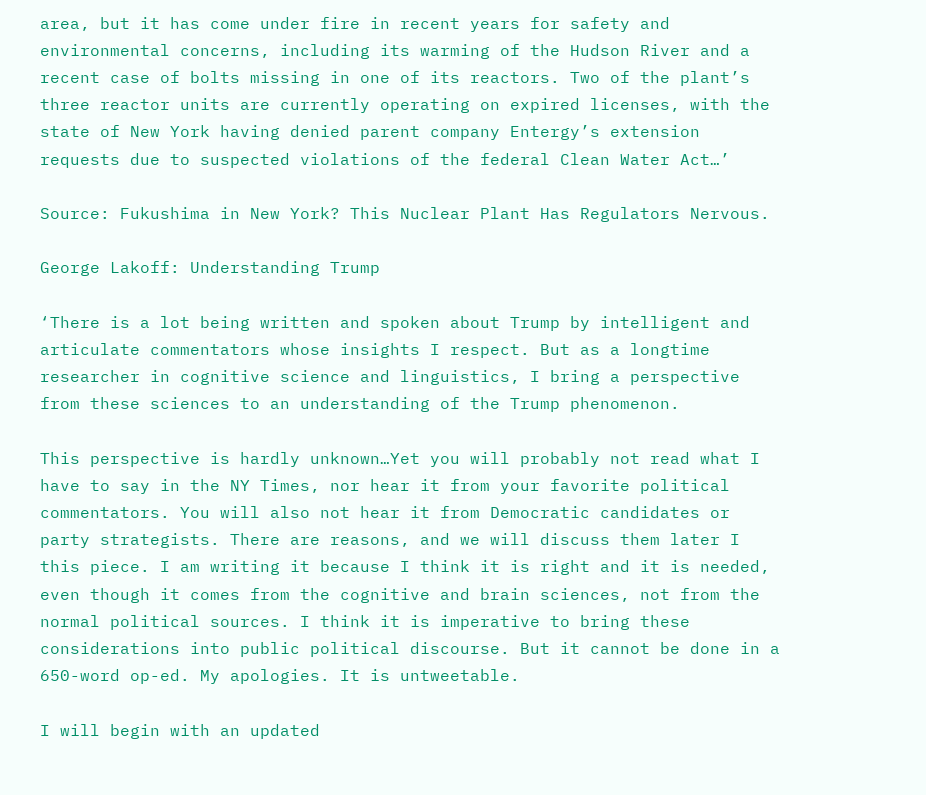area, but it has come under fire in recent years for safety and environmental concerns, including its warming of the Hudson River and a recent case of bolts missing in one of its reactors. Two of the plant’s three reactor units are currently operating on expired licenses, with the state of New York having denied parent company Entergy’s extension requests due to suspected violations of the federal Clean Water Act…’

Source: Fukushima in New York? This Nuclear Plant Has Regulators Nervous.

George Lakoff: Understanding Trump

‘There is a lot being written and spoken about Trump by intelligent and articulate commentators whose insights I respect. But as a longtime researcher in cognitive science and linguistics, I bring a perspective from these sciences to an understanding of the Trump phenomenon.

This perspective is hardly unknown…Yet you will probably not read what I have to say in the NY Times, nor hear it from your favorite political commentators. You will also not hear it from Democratic candidates or party strategists. There are reasons, and we will discuss them later I this piece. I am writing it because I think it is right and it is needed, even though it comes from the cognitive and brain sciences, not from the normal political sources. I think it is imperative to bring these considerations into public political discourse. But it cannot be done in a 650-word op-ed. My apologies. It is untweetable.

I will begin with an updated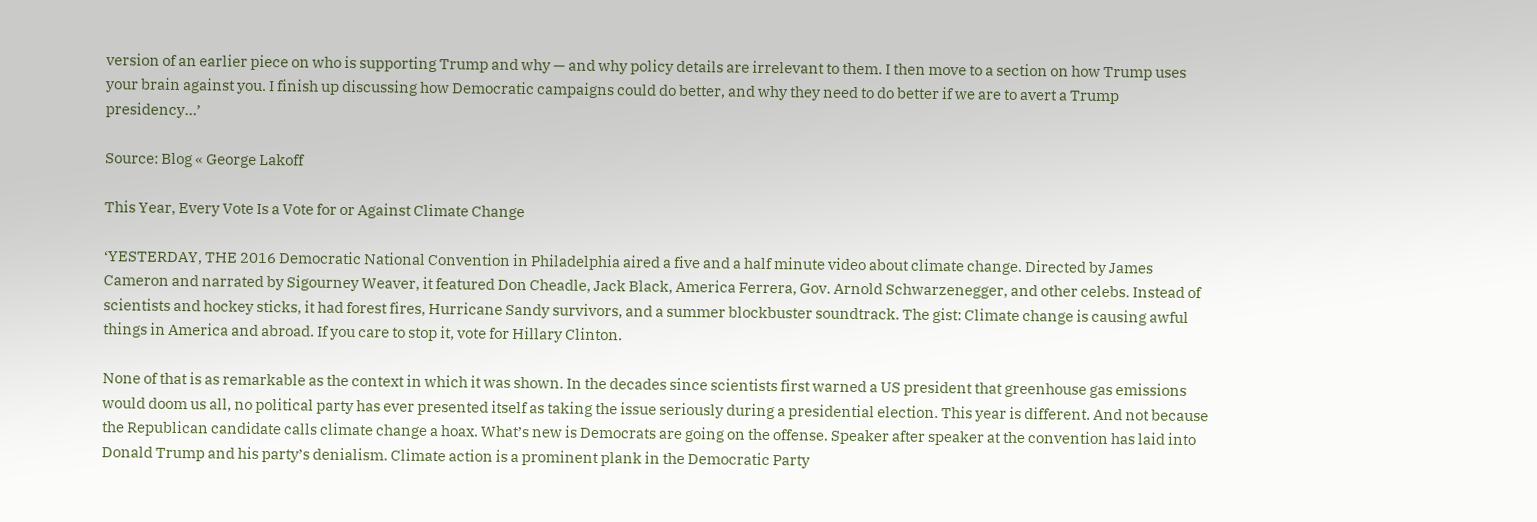version of an earlier piece on who is supporting Trump and why — and why policy details are irrelevant to them. I then move to a section on how Trump uses your brain against you. I finish up discussing how Democratic campaigns could do better, and why they need to do better if we are to avert a Trump presidency…’

Source: Blog « George Lakoff

This Year, Every Vote Is a Vote for or Against Climate Change

‘YESTERDAY, THE 2016 Democratic National Convention in Philadelphia aired a five and a half minute video about climate change. Directed by James Cameron and narrated by Sigourney Weaver, it featured Don Cheadle, Jack Black, America Ferrera, Gov. Arnold Schwarzenegger, and other celebs. Instead of scientists and hockey sticks, it had forest fires, Hurricane Sandy survivors, and a summer blockbuster soundtrack. The gist: Climate change is causing awful things in America and abroad. If you care to stop it, vote for Hillary Clinton.

None of that is as remarkable as the context in which it was shown. In the decades since scientists first warned a US president that greenhouse gas emissions would doom us all, no political party has ever presented itself as taking the issue seriously during a presidential election. This year is different. And not because the Republican candidate calls climate change a hoax. What’s new is Democrats are going on the offense. Speaker after speaker at the convention has laid into Donald Trump and his party’s denialism. Climate action is a prominent plank in the Democratic Party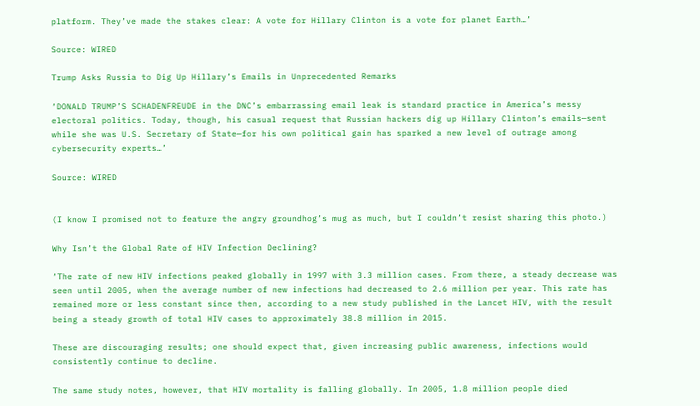platform. They’ve made the stakes clear: A vote for Hillary Clinton is a vote for planet Earth…’

Source: WIRED

Trump Asks Russia to Dig Up Hillary’s Emails in Unprecedented Remarks

‘DONALD TRUMP’S SCHADENFREUDE in the DNC’s embarrassing email leak is standard practice in America’s messy electoral politics. Today, though, his casual request that Russian hackers dig up Hillary Clinton’s emails—sent while she was U.S. Secretary of State—for his own political gain has sparked a new level of outrage among cybersecurity experts…’

Source: WIRED


(I know I promised not to feature the angry groundhog’s mug as much, but I couldn’t resist sharing this photo.)

Why Isn’t the Global Rate of HIV Infection Declining?

‘The rate of new HIV infections peaked globally in 1997 with 3.3 million cases. From there, a steady decrease was seen until 2005, when the average number of new infections had decreased to 2.6 million per year. This rate has remained more or less constant since then, according to a new study published in the Lancet HIV, with the result being a steady growth of total HIV cases to approximately 38.8 million in 2015.

These are discouraging results; one should expect that, given increasing public awareness, infections would consistently continue to decline.

The same study notes, however, that HIV mortality is falling globally. In 2005, 1.8 million people died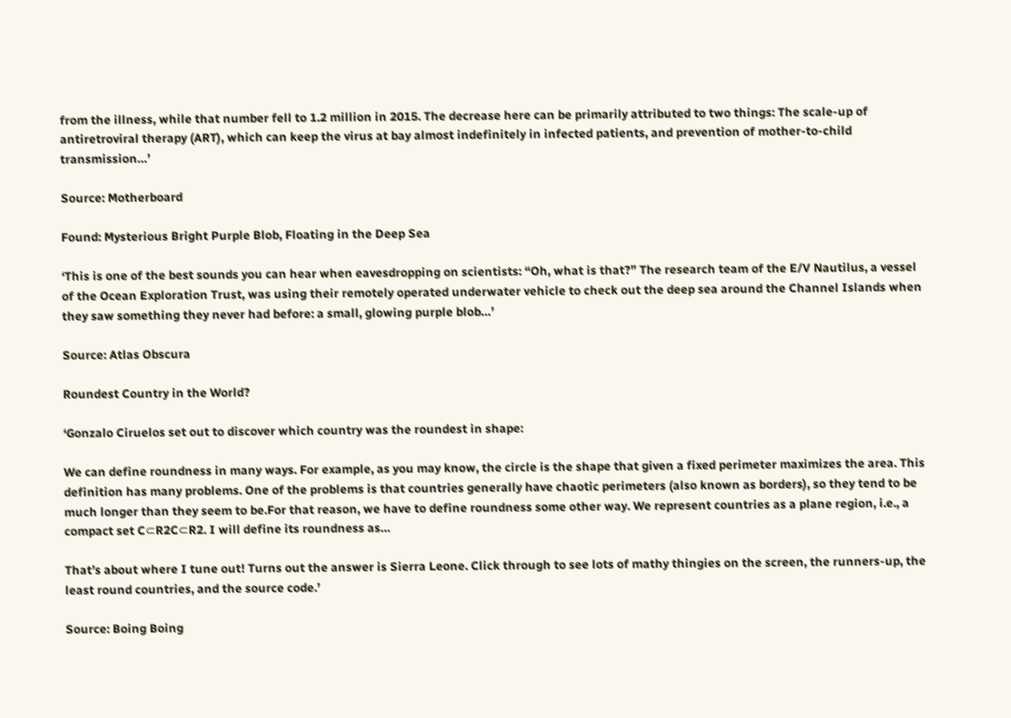from the illness, while that number fell to 1.2 million in 2015. The decrease here can be primarily attributed to two things: The scale-up of antiretroviral therapy (ART), which can keep the virus at bay almost indefinitely in infected patients, and prevention of mother-to-child transmission…’

Source: Motherboard

Found: Mysterious Bright Purple Blob, Floating in the Deep Sea

‘This is one of the best sounds you can hear when eavesdropping on scientists: “Oh, what is that?” The research team of the E/V Nautilus, a vessel of the Ocean Exploration Trust, was using their remotely operated underwater vehicle to check out the deep sea around the Channel Islands when they saw something they never had before: a small, glowing purple blob…’

Source: Atlas Obscura

Roundest Country in the World?

‘Gonzalo Ciruelos set out to discover which country was the roundest in shape:

We can define roundness in many ways. For example, as you may know, the circle is the shape that given a fixed perimeter maximizes the area. This definition has many problems. One of the problems is that countries generally have chaotic perimeters (also known as borders), so they tend to be much longer than they seem to be.For that reason, we have to define roundness some other way. We represent countries as a plane region, i.e., a compact set C⊂R2C⊂R2. I will define its roundness as…

That’s about where I tune out! Turns out the answer is Sierra Leone. Click through to see lots of mathy thingies on the screen, the runners-up, the least round countries, and the source code.’

Source: Boing Boing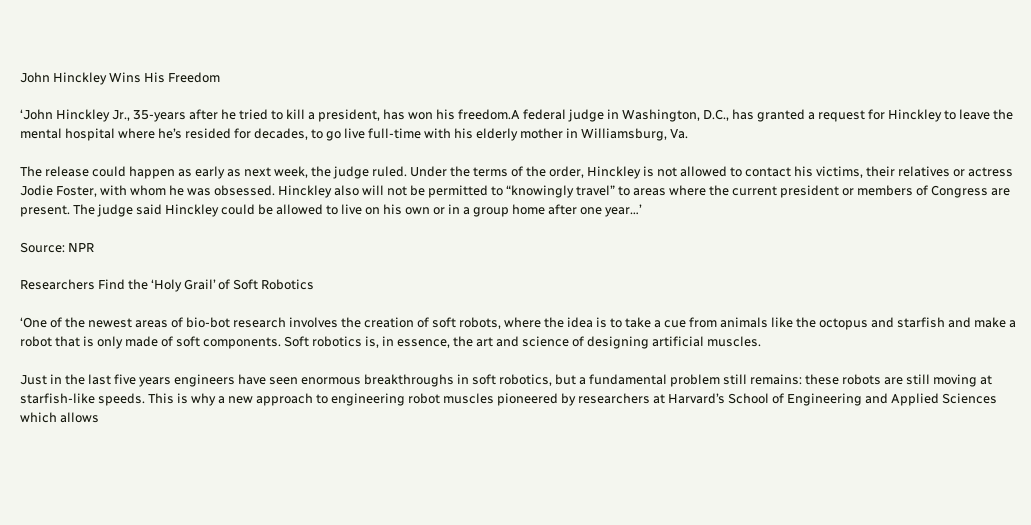John Hinckley Wins His Freedom

‘John Hinckley Jr., 35-years after he tried to kill a president, has won his freedom.A federal judge in Washington, D.C., has granted a request for Hinckley to leave the mental hospital where he’s resided for decades, to go live full-time with his elderly mother in Williamsburg, Va.

The release could happen as early as next week, the judge ruled. Under the terms of the order, Hinckley is not allowed to contact his victims, their relatives or actress Jodie Foster, with whom he was obsessed. Hinckley also will not be permitted to “knowingly travel” to areas where the current president or members of Congress are present. The judge said Hinckley could be allowed to live on his own or in a group home after one year…’

Source: NPR

Researchers Find the ‘Holy Grail’ of Soft Robotics

‘One of the newest areas of bio-bot research involves the creation of soft robots, where the idea is to take a cue from animals like the octopus and starfish and make a robot that is only made of soft components. Soft robotics is, in essence, the art and science of designing artificial muscles.

Just in the last five years engineers have seen enormous breakthroughs in soft robotics, but a fundamental problem still remains: these robots are still moving at starfish-like speeds. This is why a new approach to engineering robot muscles pioneered by researchers at Harvard’s School of Engineering and Applied Sciences which allows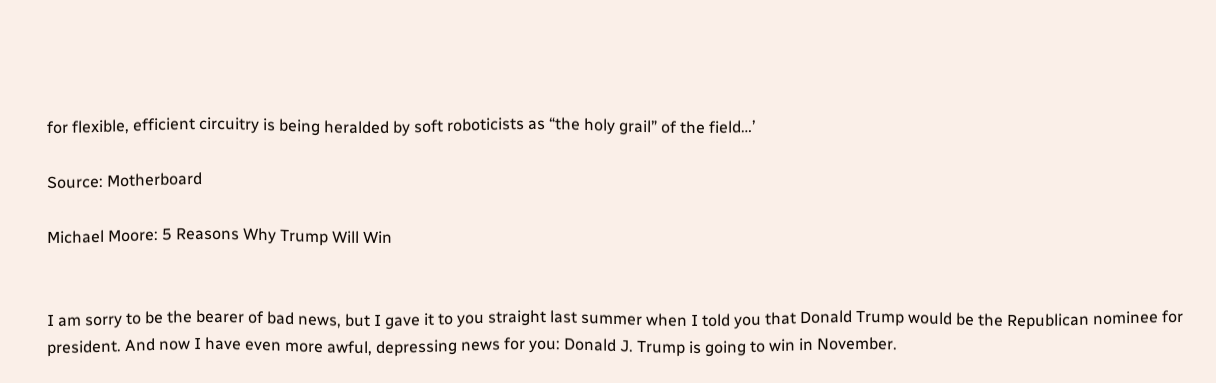for flexible, efficient circuitry is being heralded by soft roboticists as “the holy grail” of the field…’

Source: Motherboard

Michael Moore: 5 Reasons Why Trump Will Win


I am sorry to be the bearer of bad news, but I gave it to you straight last summer when I told you that Donald Trump would be the Republican nominee for president. And now I have even more awful, depressing news for you: Donald J. Trump is going to win in November.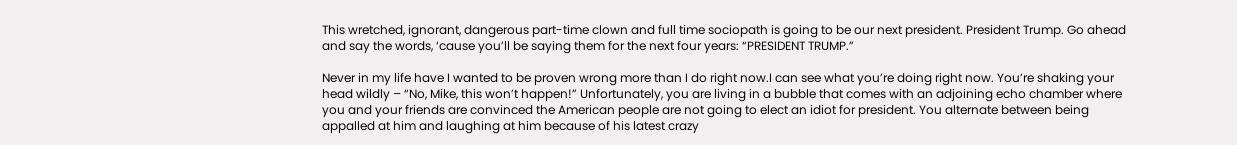This wretched, ignorant, dangerous part-time clown and full time sociopath is going to be our next president. President Trump. Go ahead and say the words, ‘cause you’ll be saying them for the next four years: “PRESIDENT TRUMP.”

Never in my life have I wanted to be proven wrong more than I do right now.I can see what you’re doing right now. You’re shaking your head wildly – “No, Mike, this won’t happen!” Unfortunately, you are living in a bubble that comes with an adjoining echo chamber where you and your friends are convinced the American people are not going to elect an idiot for president. You alternate between being appalled at him and laughing at him because of his latest crazy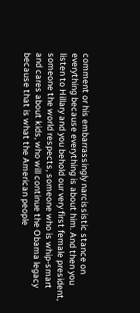comment or his embarrassingly narcissistic stance on everything because everything is about him. And then you listen to Hillary and you behold our very first female president, someone the world respects, someone who is whip-smart and cares about kids, who will continue the Obama legacy because that is what the American people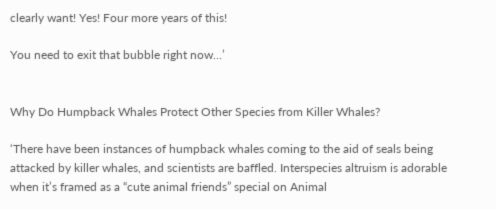clearly want! Yes! Four more years of this!

You need to exit that bubble right now…’


Why Do Humpback Whales Protect Other Species from Killer Whales?

‘There have been instances of humpback whales coming to the aid of seals being attacked by killer whales, and scientists are baffled. Interspecies altruism is adorable when it’s framed as a “cute animal friends” special on Animal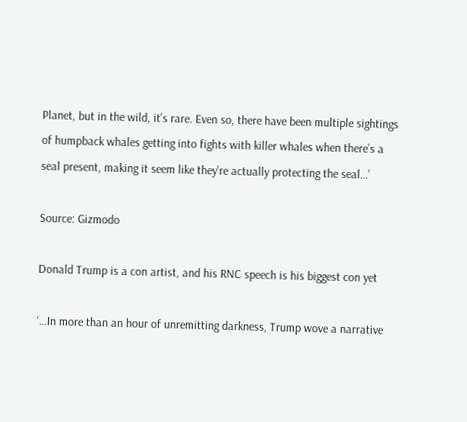Planet, but in the wild, it’s rare. Even so, there have been multiple sightings of humpback whales getting into fights with killer whales when there’s a seal present, making it seem like they’re actually protecting the seal…’

Source: Gizmodo

Donald Trump is a con artist, and his RNC speech is his biggest con yet

‘…In more than an hour of unremitting darkness, Trump wove a narrative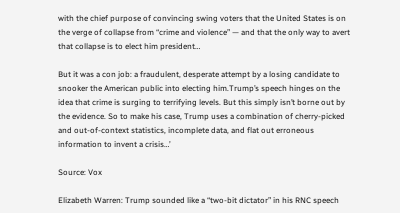with the chief purpose of convincing swing voters that the United States is on the verge of collapse from “crime and violence” — and that the only way to avert that collapse is to elect him president…

But it was a con job: a fraudulent, desperate attempt by a losing candidate to snooker the American public into electing him.Trump’s speech hinges on the idea that crime is surging to terrifying levels. But this simply isn’t borne out by the evidence. So to make his case, Trump uses a combination of cherry-picked and out-of-context statistics, incomplete data, and flat out erroneous information to invent a crisis…’

Source: Vox

Elizabeth Warren: Trump sounded like a “two-bit dictator” in his RNC speech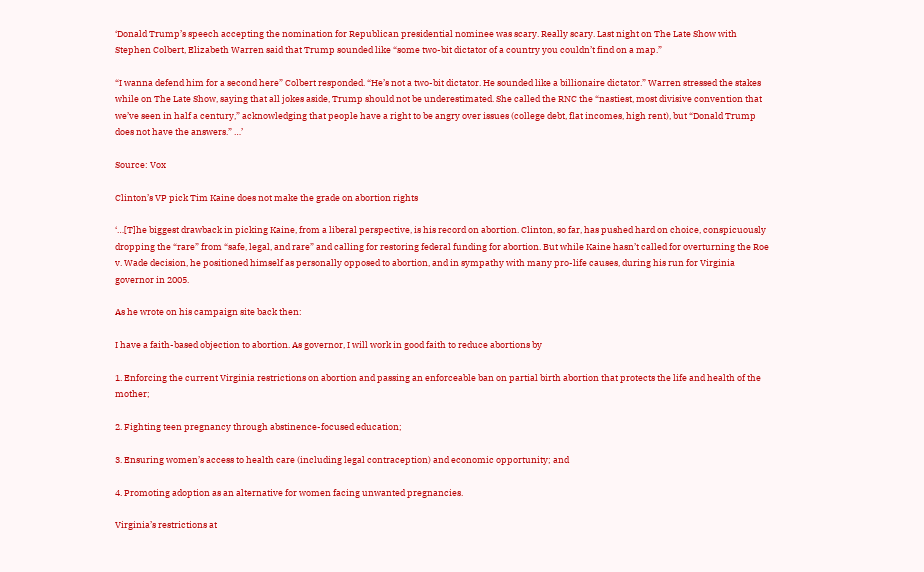‘Donald Trump’s speech accepting the nomination for Republican presidential nominee was scary. Really scary. Last night on The Late Show with Stephen Colbert, Elizabeth Warren said that Trump sounded like “some two-bit dictator of a country you couldn’t find on a map.”

“I wanna defend him for a second here” Colbert responded. “He’s not a two-bit dictator. He sounded like a billionaire dictator.” Warren stressed the stakes while on The Late Show, saying that all jokes aside, Trump should not be underestimated. She called the RNC the “nastiest, most divisive convention that we’ve seen in half a century,” acknowledging that people have a right to be angry over issues (college debt, flat incomes, high rent), but “Donald Trump does not have the answers.” …’

Source: Vox

Clinton’s VP pick Tim Kaine does not make the grade on abortion rights

‘…[T]he biggest drawback in picking Kaine, from a liberal perspective, is his record on abortion. Clinton, so far, has pushed hard on choice, conspicuously dropping the “rare” from “safe, legal, and rare” and calling for restoring federal funding for abortion. But while Kaine hasn’t called for overturning the Roe v. Wade decision, he positioned himself as personally opposed to abortion, and in sympathy with many pro-life causes, during his run for Virginia governor in 2005.

As he wrote on his campaign site back then:

I have a faith-based objection to abortion. As governor, I will work in good faith to reduce abortions by

1. Enforcing the current Virginia restrictions on abortion and passing an enforceable ban on partial birth abortion that protects the life and health of the mother;

2. Fighting teen pregnancy through abstinence-focused education;

3. Ensuring women’s access to health care (including legal contraception) and economic opportunity; and

4. Promoting adoption as an alternative for women facing unwanted pregnancies.

Virginia’s restrictions at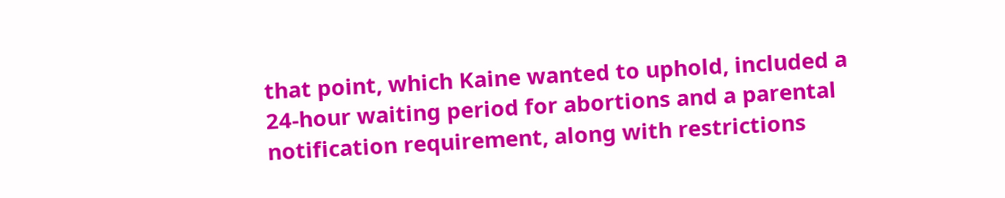that point, which Kaine wanted to uphold, included a 24-hour waiting period for abortions and a parental notification requirement, along with restrictions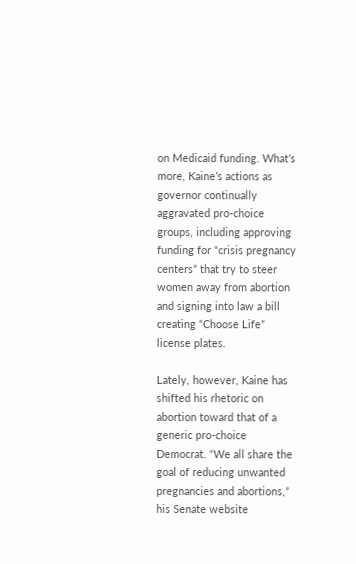on Medicaid funding. What’s more, Kaine’s actions as governor continually aggravated pro-choice groups, including approving funding for “crisis pregnancy centers” that try to steer women away from abortion and signing into law a bill creating “Choose Life” license plates.

Lately, however, Kaine has shifted his rhetoric on abortion toward that of a generic pro-choice Democrat. “We all share the goal of reducing unwanted pregnancies and abortions,” his Senate website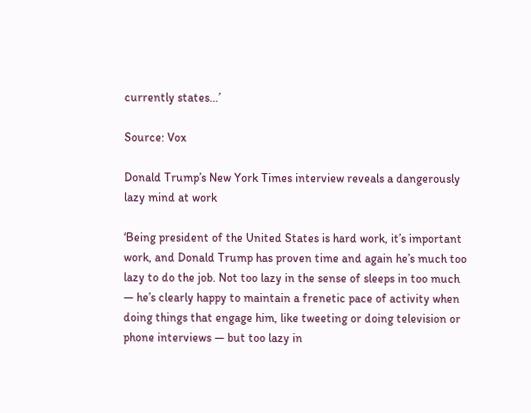currently states…’

Source: Vox

Donald Trump’s New York Times interview reveals a dangerously lazy mind at work

‘Being president of the United States is hard work, it’s important work, and Donald Trump has proven time and again he’s much too lazy to do the job. Not too lazy in the sense of sleeps in too much — he’s clearly happy to maintain a frenetic pace of activity when doing things that engage him, like tweeting or doing television or phone interviews — but too lazy in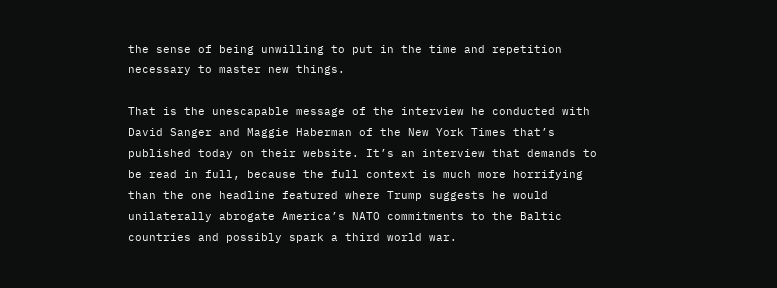the sense of being unwilling to put in the time and repetition necessary to master new things.

That is the unescapable message of the interview he conducted with David Sanger and Maggie Haberman of the New York Times that’s published today on their website. It’s an interview that demands to be read in full, because the full context is much more horrifying than the one headline featured where Trump suggests he would unilaterally abrogate America’s NATO commitments to the Baltic countries and possibly spark a third world war.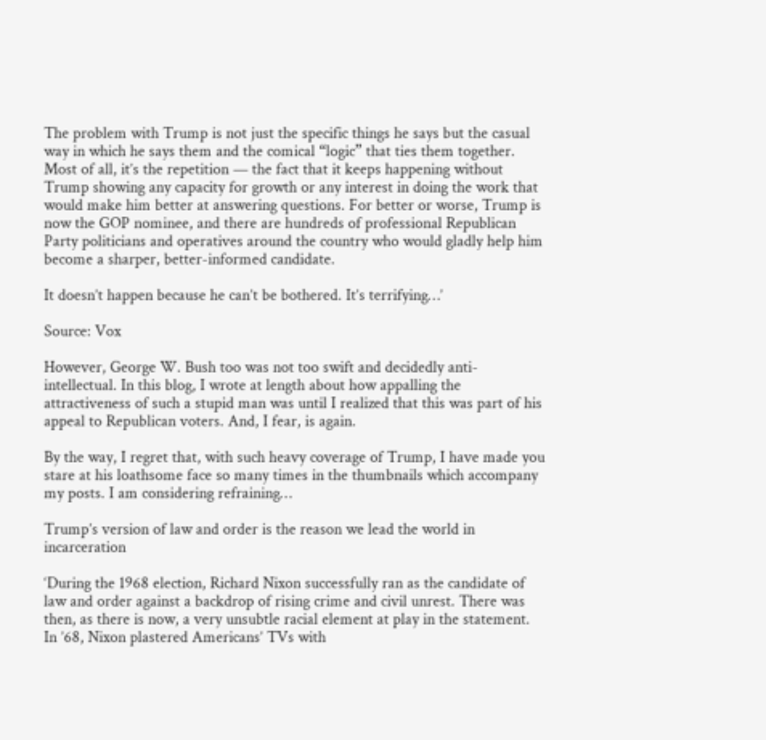The problem with Trump is not just the specific things he says but the casual way in which he says them and the comical “logic” that ties them together. Most of all, it’s the repetition — the fact that it keeps happening without Trump showing any capacity for growth or any interest in doing the work that would make him better at answering questions. For better or worse, Trump is now the GOP nominee, and there are hundreds of professional Republican Party politicians and operatives around the country who would gladly help him become a sharper, better-informed candidate.

It doesn’t happen because he can’t be bothered. It’s terrifying…’

Source: Vox

However, George W. Bush too was not too swift and decidedly anti-intellectual. In this blog, I wrote at length about how appalling the attractiveness of such a stupid man was until I realized that this was part of his appeal to Republican voters. And, I fear, is again.

By the way, I regret that, with such heavy coverage of Trump, I have made you stare at his loathsome face so many times in the thumbnails which accompany my posts. I am considering refraining…

Trump’s version of law and order is the reason we lead the world in incarceration

‘During the 1968 election, Richard Nixon successfully ran as the candidate of law and order against a backdrop of rising crime and civil unrest. There was then, as there is now, a very unsubtle racial element at play in the statement. In ’68, Nixon plastered Americans’ TVs with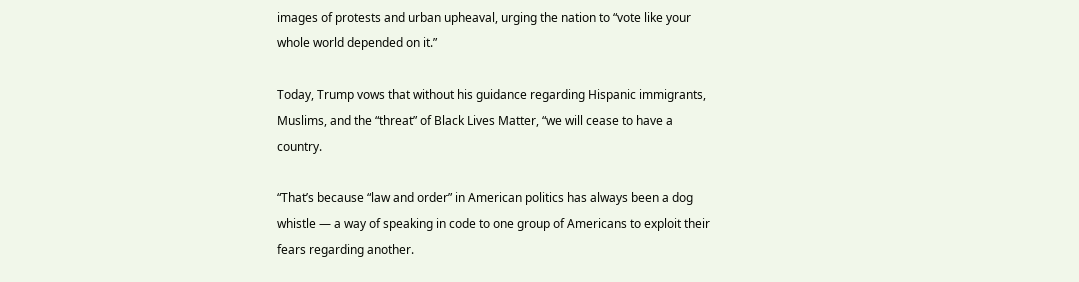images of protests and urban upheaval, urging the nation to “vote like your whole world depended on it.”

Today, Trump vows that without his guidance regarding Hispanic immigrants, Muslims, and the “threat” of Black Lives Matter, “we will cease to have a country.

“That’s because “law and order” in American politics has always been a dog whistle — a way of speaking in code to one group of Americans to exploit their fears regarding another.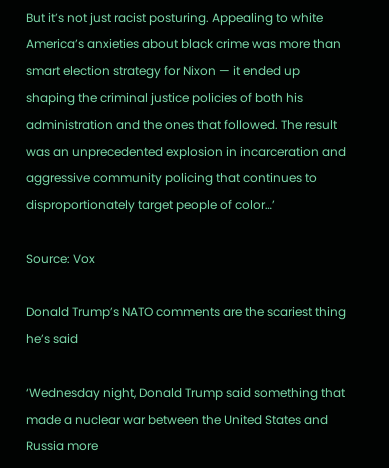But it’s not just racist posturing. Appealing to white America’s anxieties about black crime was more than smart election strategy for Nixon — it ended up shaping the criminal justice policies of both his administration and the ones that followed. The result was an unprecedented explosion in incarceration and aggressive community policing that continues to disproportionately target people of color…’

Source: Vox

Donald Trump’s NATO comments are the scariest thing he’s said

‘Wednesday night, Donald Trump said something that made a nuclear war between the United States and Russia more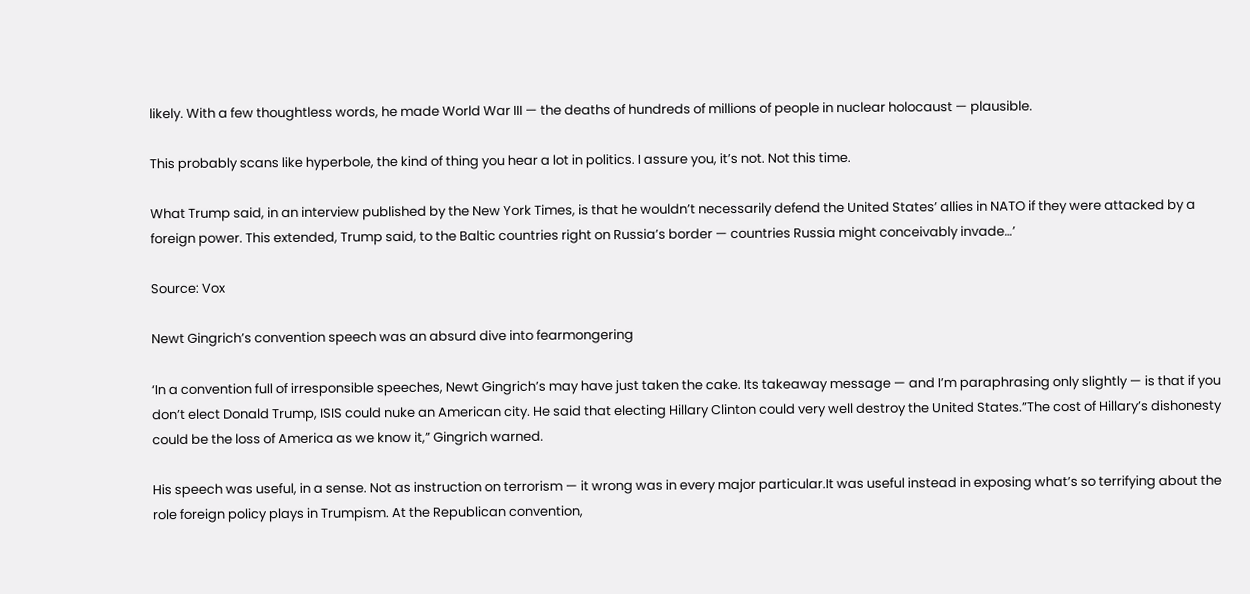likely. With a few thoughtless words, he made World War III — the deaths of hundreds of millions of people in nuclear holocaust — plausible.

This probably scans like hyperbole, the kind of thing you hear a lot in politics. I assure you, it’s not. Not this time.

What Trump said, in an interview published by the New York Times, is that he wouldn’t necessarily defend the United States’ allies in NATO if they were attacked by a foreign power. This extended, Trump said, to the Baltic countries right on Russia’s border — countries Russia might conceivably invade…’

Source: Vox

Newt Gingrich’s convention speech was an absurd dive into fearmongering

‘In a convention full of irresponsible speeches, Newt Gingrich’s may have just taken the cake. Its takeaway message — and I’m paraphrasing only slightly — is that if you don’t elect Donald Trump, ISIS could nuke an American city. He said that electing Hillary Clinton could very well destroy the United States.”The cost of Hillary’s dishonesty could be the loss of America as we know it,” Gingrich warned.

His speech was useful, in a sense. Not as instruction on terrorism — it wrong was in every major particular.It was useful instead in exposing what’s so terrifying about the role foreign policy plays in Trumpism. At the Republican convention,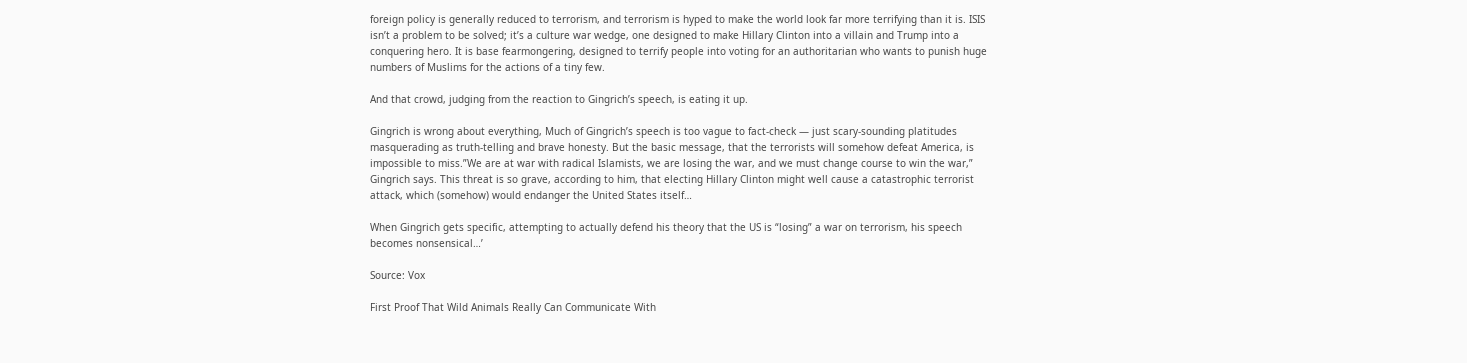foreign policy is generally reduced to terrorism, and terrorism is hyped to make the world look far more terrifying than it is. ISIS isn’t a problem to be solved; it’s a culture war wedge, one designed to make Hillary Clinton into a villain and Trump into a conquering hero. It is base fearmongering, designed to terrify people into voting for an authoritarian who wants to punish huge numbers of Muslims for the actions of a tiny few.

And that crowd, judging from the reaction to Gingrich’s speech, is eating it up.

Gingrich is wrong about everything, Much of Gingrich’s speech is too vague to fact-check — just scary-sounding platitudes masquerading as truth-telling and brave honesty. But the basic message, that the terrorists will somehow defeat America, is impossible to miss.”We are at war with radical Islamists, we are losing the war, and we must change course to win the war,” Gingrich says. This threat is so grave, according to him, that electing Hillary Clinton might well cause a catastrophic terrorist attack, which (somehow) would endanger the United States itself…

When Gingrich gets specific, attempting to actually defend his theory that the US is “losing” a war on terrorism, his speech becomes nonsensical…’

Source: Vox

First Proof That Wild Animals Really Can Communicate With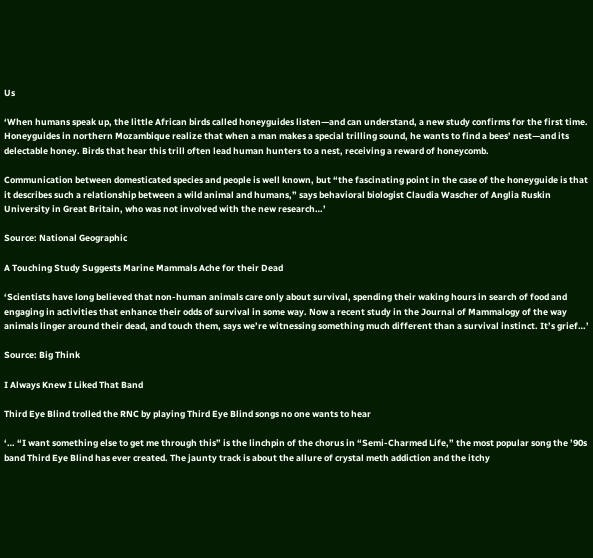Us

‘When humans speak up, the little African birds called honeyguides listen—and can understand, a new study confirms for the first time. Honeyguides in northern Mozambique realize that when a man makes a special trilling sound, he wants to find a bees’ nest—and its delectable honey. Birds that hear this trill often lead human hunters to a nest, receiving a reward of honeycomb.

Communication between domesticated species and people is well known, but “the fascinating point in the case of the honeyguide is that it describes such a relationship between a wild animal and humans,” says behavioral biologist Claudia Wascher of Anglia Ruskin University in Great Britain, who was not involved with the new research…’

Source: National Geographic

A Touching Study Suggests Marine Mammals Ache for their Dead

‘Scientists have long believed that non-human animals care only about survival, spending their waking hours in search of food and engaging in activities that enhance their odds of survival in some way. Now a recent study in the Journal of Mammalogy of the way animals linger around their dead, and touch them, says we’re witnessing something much different than a survival instinct. It’s grief…’

Source: Big Think

I Always Knew I Liked That Band

Third Eye Blind trolled the RNC by playing Third Eye Blind songs no one wants to hear

‘… “I want something else to get me through this” is the linchpin of the chorus in “Semi-Charmed Life,” the most popular song the ’90s band Third Eye Blind has ever created. The jaunty track is about the allure of crystal meth addiction and the itchy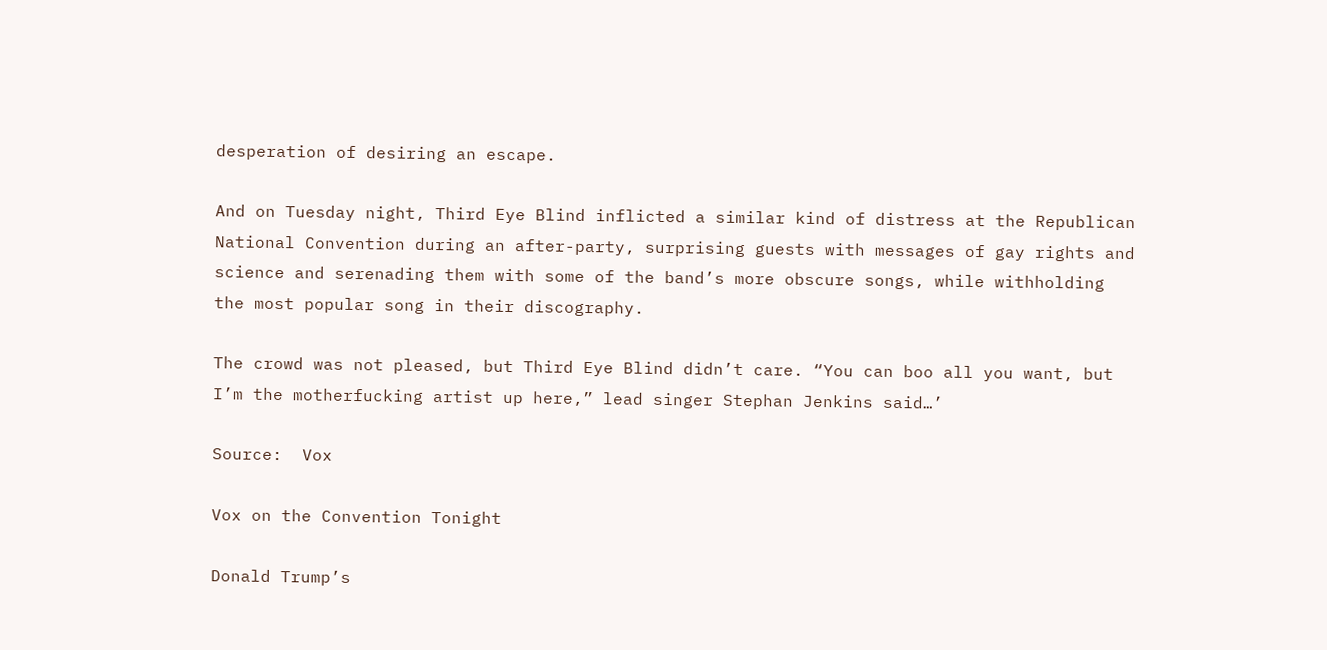desperation of desiring an escape.

And on Tuesday night, Third Eye Blind inflicted a similar kind of distress at the Republican National Convention during an after-party, surprising guests with messages of gay rights and science and serenading them with some of the band’s more obscure songs, while withholding the most popular song in their discography.

The crowd was not pleased, but Third Eye Blind didn’t care. “You can boo all you want, but I’m the motherfucking artist up here,” lead singer Stephan Jenkins said…’

Source:  Vox

Vox on the Convention Tonight

Donald Trump’s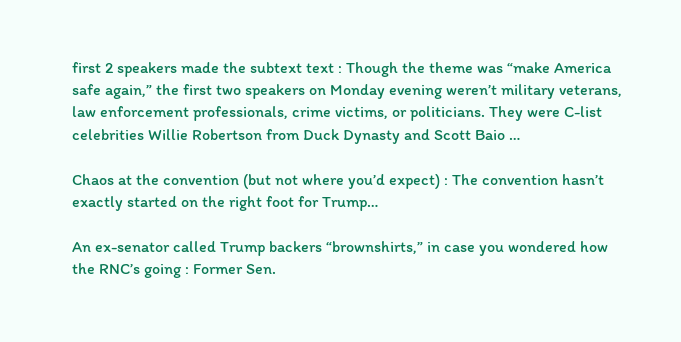first 2 speakers made the subtext text : Though the theme was “make America safe again,” the first two speakers on Monday evening weren’t military veterans, law enforcement professionals, crime victims, or politicians. They were C-list celebrities Willie Robertson from Duck Dynasty and Scott Baio …

Chaos at the convention (but not where you’d expect) : The convention hasn’t exactly started on the right foot for Trump…

An ex-senator called Trump backers “brownshirts,” in case you wondered how the RNC’s going : Former Sen.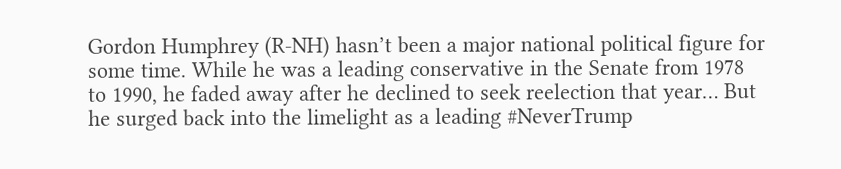Gordon Humphrey (R-NH) hasn’t been a major national political figure for some time. While he was a leading conservative in the Senate from 1978 to 1990, he faded away after he declined to seek reelection that year… But he surged back into the limelight as a leading #NeverTrump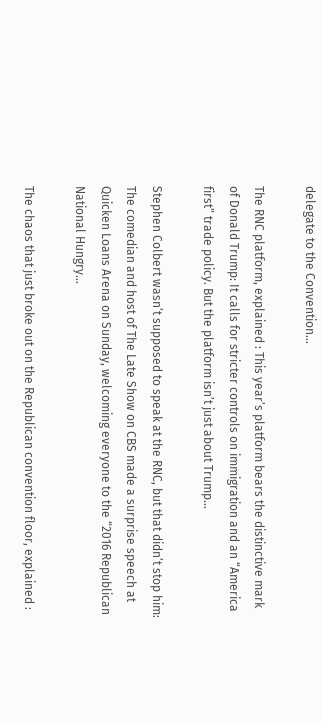delegate to the Convention…

The RNC platform, explained : This year’s platform bears the distinctive mark of Donald Trump: It calls for stricter controls on immigration and an “America first” trade policy. But the platform isn’t just about Trump…

Stephen Colbert wasn’t supposed to speak at the RNC, but that didn’t stop him: The comedian and host of The Late Show on CBS made a surprise speech at Quicken Loans Arena on Sunday, welcoming everyone to the “2016 Republican National Hungry…

The chaos that just broke out on the Republican convention floor, explained :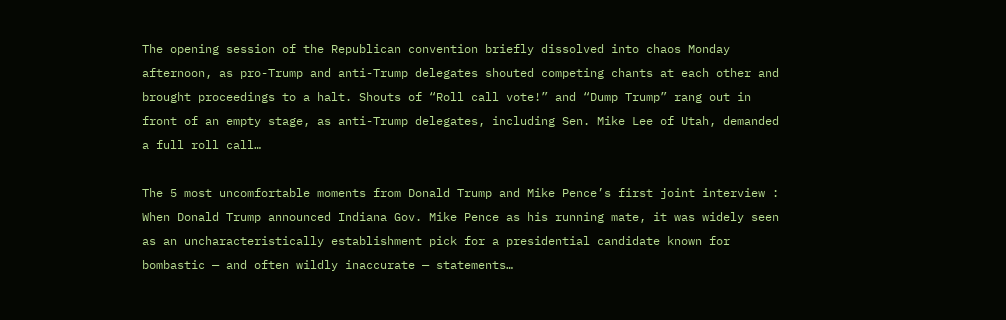The opening session of the Republican convention briefly dissolved into chaos Monday afternoon, as pro-Trump and anti-Trump delegates shouted competing chants at each other and brought proceedings to a halt. Shouts of “Roll call vote!” and “Dump Trump” rang out in front of an empty stage, as anti-Trump delegates, including Sen. Mike Lee of Utah, demanded a full roll call…

The 5 most uncomfortable moments from Donald Trump and Mike Pence’s first joint interview : When Donald Trump announced Indiana Gov. Mike Pence as his running mate, it was widely seen as an uncharacteristically establishment pick for a presidential candidate known for bombastic — and often wildly inaccurate — statements…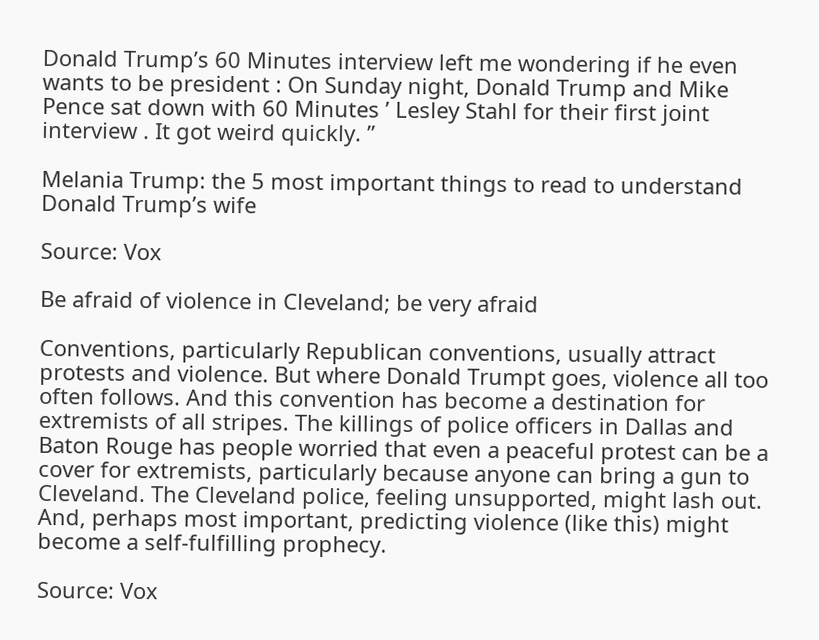Donald Trump’s 60 Minutes interview left me wondering if he even wants to be president : On Sunday night, Donald Trump and Mike Pence sat down with 60 Minutes ’ Lesley Stahl for their first joint interview . It got weird quickly. ”

Melania Trump: the 5 most important things to read to understand Donald Trump’s wife

Source: Vox

Be afraid of violence in Cleveland; be very afraid

Conventions, particularly Republican conventions, usually attract protests and violence. But where Donald Trumpt goes, violence all too often follows. And this convention has become a destination for extremists of all stripes. The killings of police officers in Dallas and Baton Rouge has people worried that even a peaceful protest can be a cover for extremists, particularly because anyone can bring a gun to Cleveland. The Cleveland police, feeling unsupported, might lash out. And, perhaps most important, predicting violence (like this) might become a self-fulfilling prophecy.

Source: Vox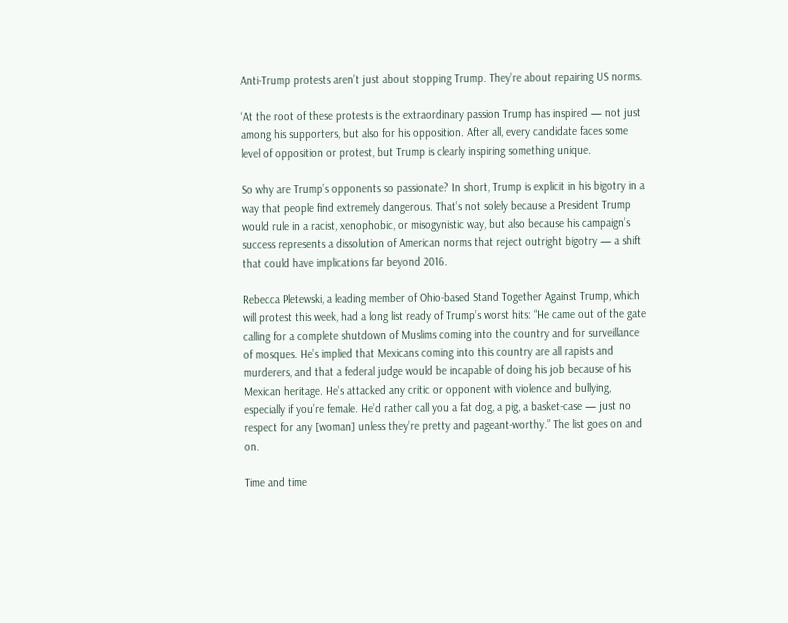Anti-Trump protests aren’t just about stopping Trump. They’re about repairing US norms.

‘At the root of these protests is the extraordinary passion Trump has inspired — not just among his supporters, but also for his opposition. After all, every candidate faces some level of opposition or protest, but Trump is clearly inspiring something unique.

So why are Trump’s opponents so passionate? In short, Trump is explicit in his bigotry in a way that people find extremely dangerous. That’s not solely because a President Trump would rule in a racist, xenophobic, or misogynistic way, but also because his campaign’s success represents a dissolution of American norms that reject outright bigotry — a shift that could have implications far beyond 2016.

Rebecca Pletewski, a leading member of Ohio-based Stand Together Against Trump, which will protest this week, had a long list ready of Trump’s worst hits: “He came out of the gate calling for a complete shutdown of Muslims coming into the country and for surveillance of mosques. He’s implied that Mexicans coming into this country are all rapists and murderers, and that a federal judge would be incapable of doing his job because of his Mexican heritage. He’s attacked any critic or opponent with violence and bullying, especially if you’re female. He’d rather call you a fat dog, a pig, a basket-case — just no respect for any [woman] unless they’re pretty and pageant-worthy.” The list goes on and on.

Time and time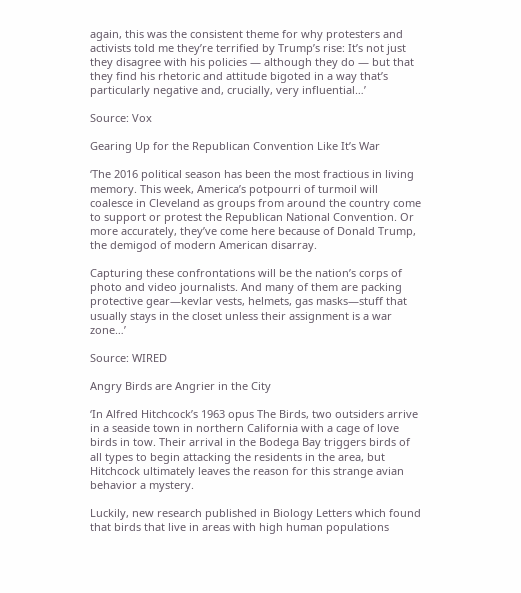again, this was the consistent theme for why protesters and activists told me they’re terrified by Trump’s rise: It’s not just they disagree with his policies — although they do — but that they find his rhetoric and attitude bigoted in a way that’s particularly negative and, crucially, very influential…’

Source: Vox

Gearing Up for the Republican Convention Like It’s War

‘The 2016 political season has been the most fractious in living memory. This week, America’s potpourri of turmoil will coalesce in Cleveland as groups from around the country come to support or protest the Republican National Convention. Or more accurately, they’ve come here because of Donald Trump, the demigod of modern American disarray.

Capturing these confrontations will be the nation’s corps of photo and video journalists. And many of them are packing protective gear—kevlar vests, helmets, gas masks—stuff that usually stays in the closet unless their assignment is a war zone…’

Source: WIRED

Angry Birds are Angrier in the City

‘In Alfred Hitchcock’s 1963 opus The Birds, two outsiders arrive in a seaside town in northern California with a cage of love birds in tow. Their arrival in the Bodega Bay triggers birds of all types to begin attacking the residents in the area, but Hitchcock ultimately leaves the reason for this strange avian behavior a mystery.

Luckily, new research published in Biology Letters which found that birds that live in areas with high human populations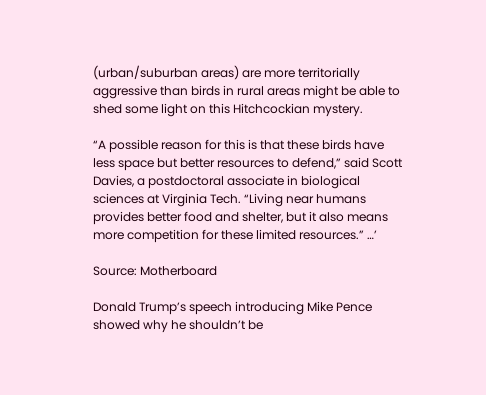(urban/suburban areas) are more territorially aggressive than birds in rural areas might be able to shed some light on this Hitchcockian mystery.

“A possible reason for this is that these birds have less space but better resources to defend,” said Scott Davies, a postdoctoral associate in biological sciences at Virginia Tech. “Living near humans provides better food and shelter, but it also means more competition for these limited resources.” …’

Source: Motherboard

Donald Trump’s speech introducing Mike Pence showed why he shouldn’t be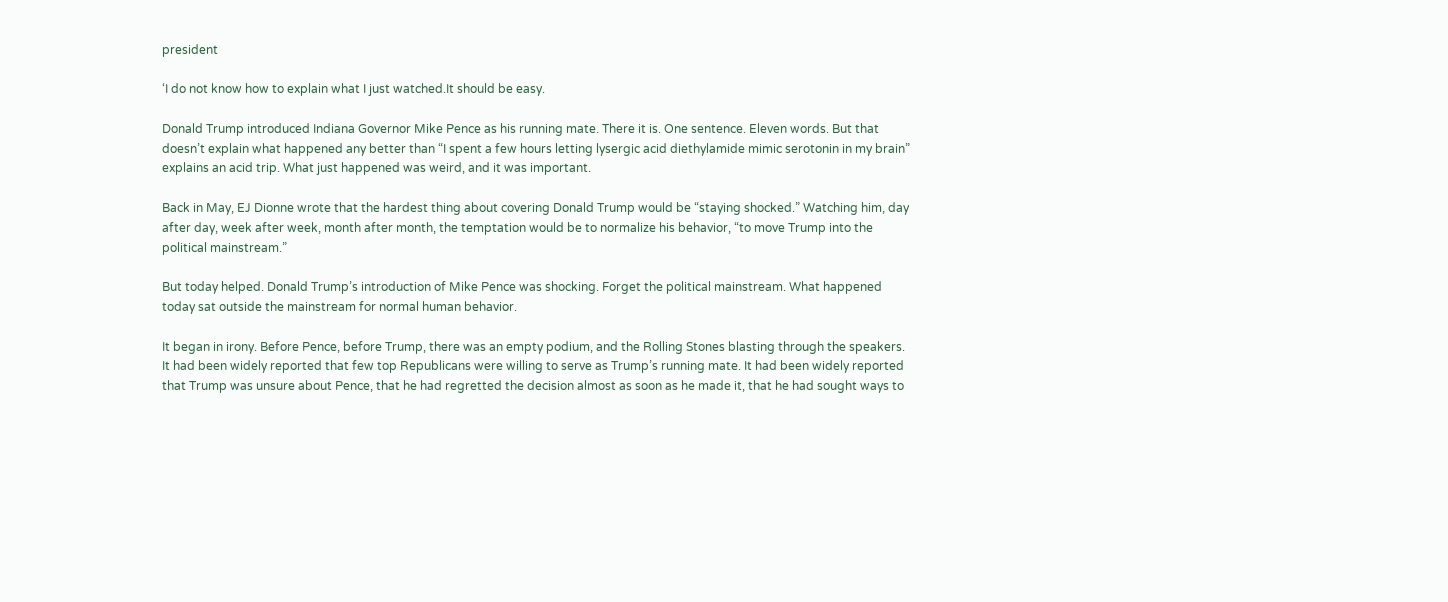president

‘I do not know how to explain what I just watched.It should be easy.

Donald Trump introduced Indiana Governor Mike Pence as his running mate. There it is. One sentence. Eleven words. But that doesn’t explain what happened any better than “I spent a few hours letting lysergic acid diethylamide mimic serotonin in my brain” explains an acid trip. What just happened was weird, and it was important.

Back in May, EJ Dionne wrote that the hardest thing about covering Donald Trump would be “staying shocked.” Watching him, day after day, week after week, month after month, the temptation would be to normalize his behavior, “to move Trump into the political mainstream.”

But today helped. Donald Trump’s introduction of Mike Pence was shocking. Forget the political mainstream. What happened today sat outside the mainstream for normal human behavior.

It began in irony. Before Pence, before Trump, there was an empty podium, and the Rolling Stones blasting through the speakers. It had been widely reported that few top Republicans were willing to serve as Trump’s running mate. It had been widely reported that Trump was unsure about Pence, that he had regretted the decision almost as soon as he made it, that he had sought ways to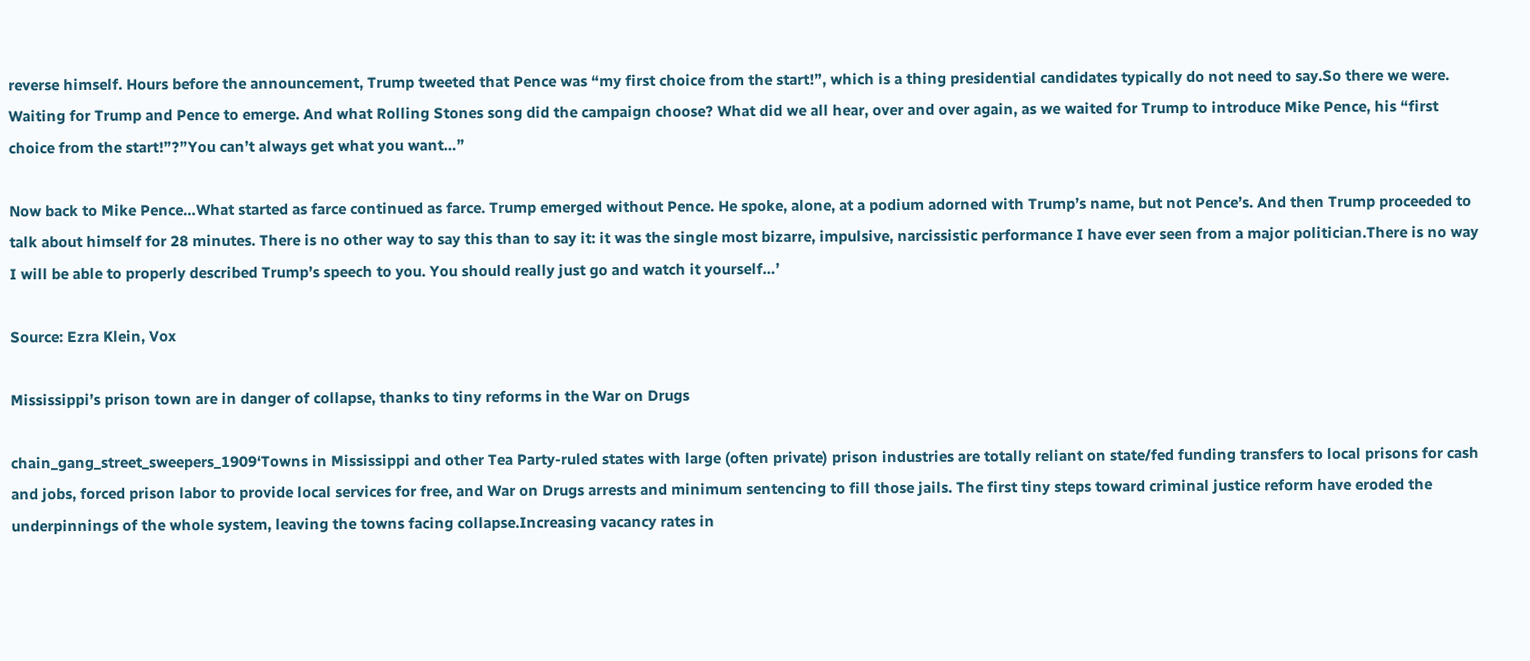reverse himself. Hours before the announcement, Trump tweeted that Pence was “my first choice from the start!”, which is a thing presidential candidates typically do not need to say.So there we were. Waiting for Trump and Pence to emerge. And what Rolling Stones song did the campaign choose? What did we all hear, over and over again, as we waited for Trump to introduce Mike Pence, his “first choice from the start!”?”You can’t always get what you want…”

Now back to Mike Pence…What started as farce continued as farce. Trump emerged without Pence. He spoke, alone, at a podium adorned with Trump’s name, but not Pence’s. And then Trump proceeded to talk about himself for 28 minutes. There is no other way to say this than to say it: it was the single most bizarre, impulsive, narcissistic performance I have ever seen from a major politician.There is no way I will be able to properly described Trump’s speech to you. You should really just go and watch it yourself…’

Source: Ezra Klein, Vox

Mississippi’s prison town are in danger of collapse, thanks to tiny reforms in the War on Drugs

chain_gang_street_sweepers_1909‘Towns in Mississippi and other Tea Party-ruled states with large (often private) prison industries are totally reliant on state/fed funding transfers to local prisons for cash and jobs, forced prison labor to provide local services for free, and War on Drugs arrests and minimum sentencing to fill those jails. The first tiny steps toward criminal justice reform have eroded the underpinnings of the whole system, leaving the towns facing collapse.Increasing vacancy rates in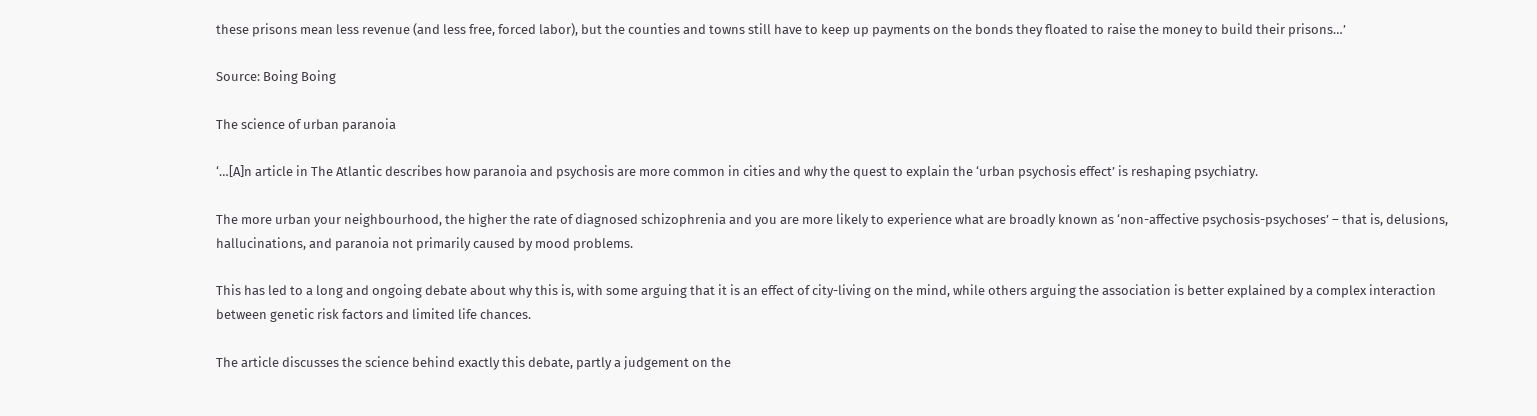these prisons mean less revenue (and less free, forced labor), but the counties and towns still have to keep up payments on the bonds they floated to raise the money to build their prisons…’

Source: Boing Boing

The science of urban paranoia

‘…[A]n article in The Atlantic describes how paranoia and psychosis are more common in cities and why the quest to explain the ‘urban psychosis effect’ is reshaping psychiatry.

The more urban your neighbourhood, the higher the rate of diagnosed schizophrenia and you are more likely to experience what are broadly known as ‘non-affective psychosis-psychoses’ – that is, delusions, hallucinations, and paranoia not primarily caused by mood problems.

This has led to a long and ongoing debate about why this is, with some arguing that it is an effect of city-living on the mind, while others arguing the association is better explained by a complex interaction between genetic risk factors and limited life chances.

The article discusses the science behind exactly this debate, partly a judgement on the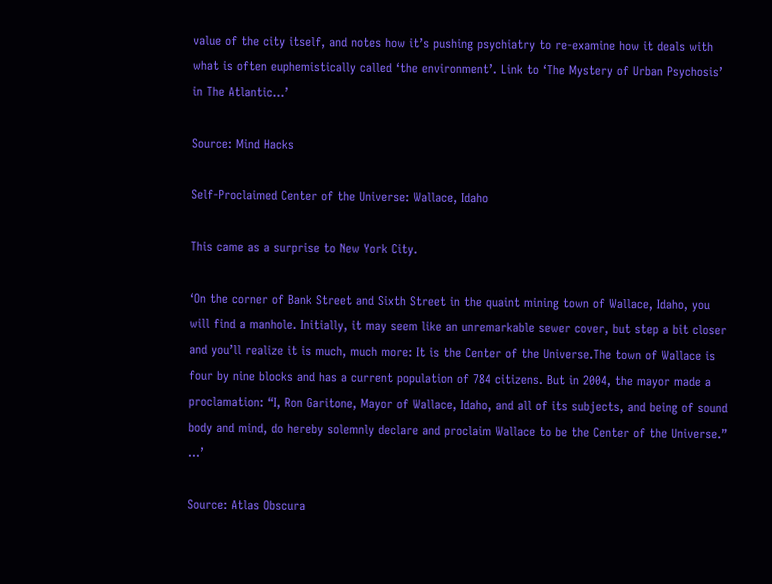value of the city itself, and notes how it’s pushing psychiatry to re-examine how it deals with what is often euphemistically called ‘the environment’. Link to ‘The Mystery of Urban Psychosis’ in The Atlantic…’

Source: Mind Hacks

Self-Proclaimed Center of the Universe: Wallace, Idaho

This came as a surprise to New York City.

‘On the corner of Bank Street and Sixth Street in the quaint mining town of Wallace, Idaho, you will find a manhole. Initially, it may seem like an unremarkable sewer cover, but step a bit closer and you’ll realize it is much, much more: It is the Center of the Universe.The town of Wallace is four by nine blocks and has a current population of 784 citizens. But in 2004, the mayor made a proclamation: “I, Ron Garitone, Mayor of Wallace, Idaho, and all of its subjects, and being of sound body and mind, do hereby solemnly declare and proclaim Wallace to be the Center of the Universe.” …’

Source: Atlas Obscura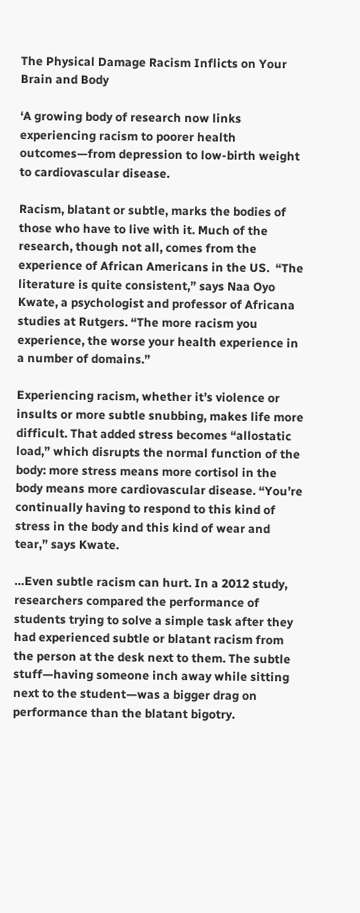The Physical Damage Racism Inflicts on Your Brain and Body

‘A growing body of research now links experiencing racism to poorer health outcomes—from depression to low-birth weight to cardiovascular disease.

Racism, blatant or subtle, marks the bodies of those who have to live with it. Much of the research, though not all, comes from the experience of African Americans in the US.  “The literature is quite consistent,” says Naa Oyo Kwate, a psychologist and professor of Africana studies at Rutgers. “The more racism you experience, the worse your health experience in a number of domains.”

Experiencing racism, whether it’s violence or insults or more subtle snubbing, makes life more difficult. That added stress becomes “allostatic load,” which disrupts the normal function of the body: more stress means more cortisol in the body means more cardiovascular disease. “You’re continually having to respond to this kind of stress in the body and this kind of wear and tear,” says Kwate.

…Even subtle racism can hurt. In a 2012 study, researchers compared the performance of students trying to solve a simple task after they had experienced subtle or blatant racism from the person at the desk next to them. The subtle stuff—having someone inch away while sitting next to the student—was a bigger drag on performance than the blatant bigotry.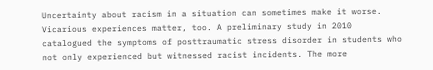Uncertainty about racism in a situation can sometimes make it worse. Vicarious experiences matter, too. A preliminary study in 2010 catalogued the symptoms of posttraumatic stress disorder in students who not only experienced but witnessed racist incidents. The more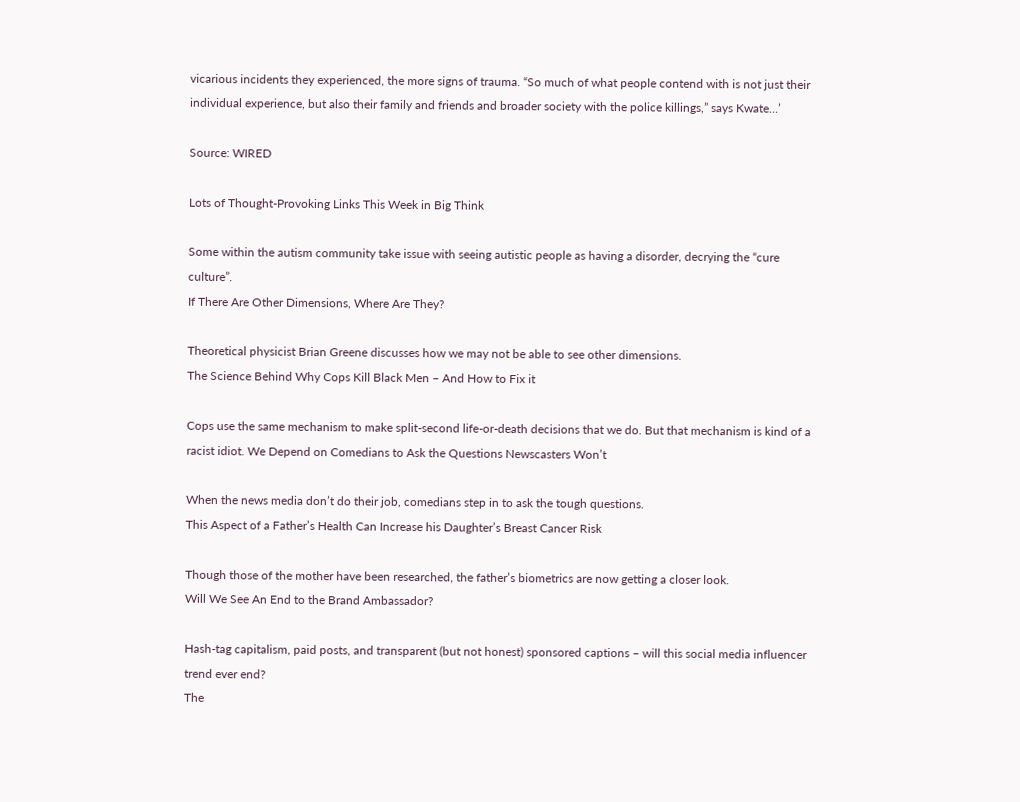vicarious incidents they experienced, the more signs of trauma. “So much of what people contend with is not just their individual experience, but also their family and friends and broader society with the police killings,” says Kwate…’

Source: WIRED

Lots of Thought-Provoking Links This Week in Big Think

Some within the autism community take issue with seeing autistic people as having a disorder, decrying the “cure culture”.
If There Are Other Dimensions, Where Are They?

Theoretical physicist Brian Greene discusses how we may not be able to see other dimensions.
The Science Behind Why Cops Kill Black Men – And How to Fix it

Cops use the same mechanism to make split-second life-or-death decisions that we do. But that mechanism is kind of a racist idiot. We Depend on Comedians to Ask the Questions Newscasters Won’t

When the news media don’t do their job, comedians step in to ask the tough questions.
This Aspect of a Father’s Health Can Increase his Daughter’s Breast Cancer Risk

Though those of the mother have been researched, the father’s biometrics are now getting a closer look.
Will We See An End to the Brand Ambassador?

Hash-tag capitalism, paid posts, and transparent (but not honest) sponsored captions – will this social media influencer trend ever end?
The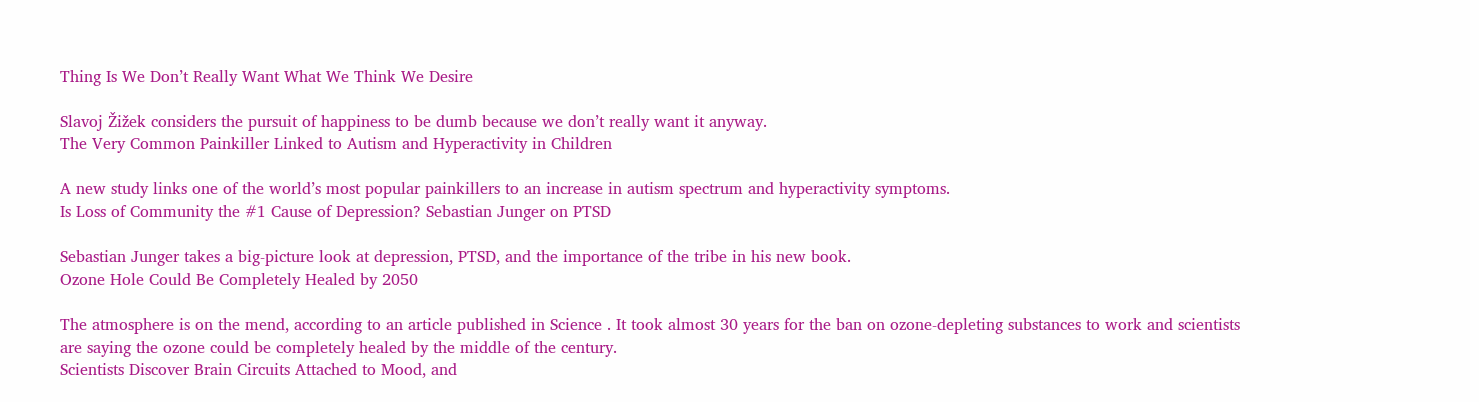Thing Is We Don’t Really Want What We Think We Desire

Slavoj Žižek considers the pursuit of happiness to be dumb because we don’t really want it anyway.
The Very Common Painkiller Linked to Autism and Hyperactivity in Children

A new study links one of the world’s most popular painkillers to an increase in autism spectrum and hyperactivity symptoms.
Is Loss of Community the #1 Cause of Depression? Sebastian Junger on PTSD

Sebastian Junger takes a big-picture look at depression, PTSD, and the importance of the tribe in his new book.
Ozone Hole Could Be Completely Healed by 2050

The atmosphere is on the mend, according to an article published in Science . It took almost 30 years for the ban on ozone-depleting substances to work and scientists are saying the ozone could be completely healed by the middle of the century.
Scientists Discover Brain Circuits Attached to Mood, and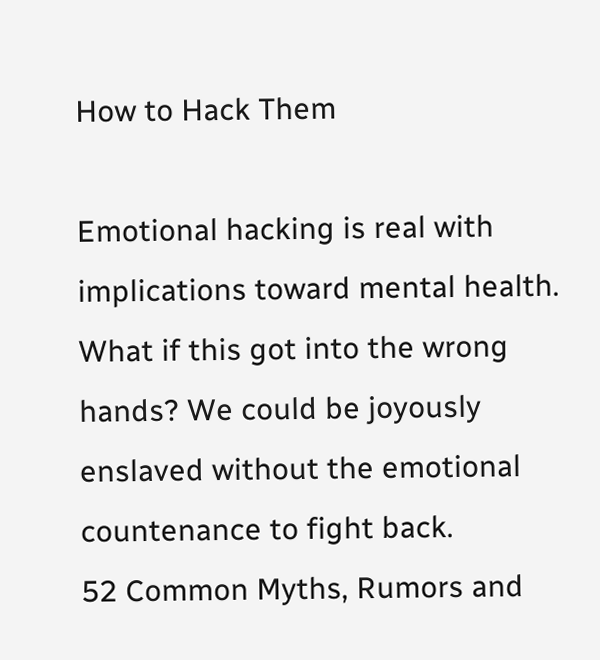How to Hack Them

Emotional hacking is real with implications toward mental health. What if this got into the wrong hands? We could be joyously enslaved without the emotional countenance to fight back.
52 Common Myths, Rumors and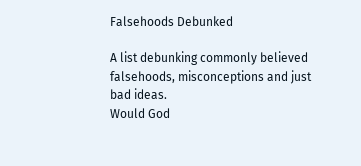Falsehoods Debunked

A list debunking commonly believed falsehoods, misconceptions and just bad ideas.
Would God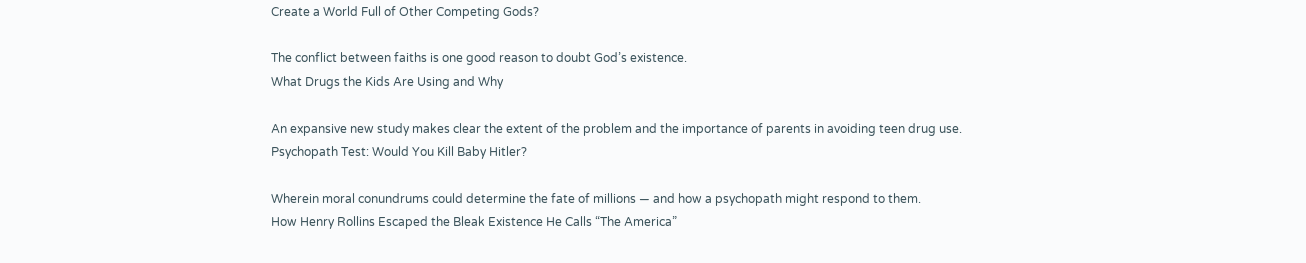Create a World Full of Other Competing Gods?

The conflict between faiths is one good reason to doubt God’s existence.
What Drugs the Kids Are Using and Why

An expansive new study makes clear the extent of the problem and the importance of parents in avoiding teen drug use.
Psychopath Test: Would You Kill Baby Hitler?

Wherein moral conundrums could determine the fate of millions — and how a psychopath might respond to them.
How Henry Rollins Escaped the Bleak Existence He Calls “The America”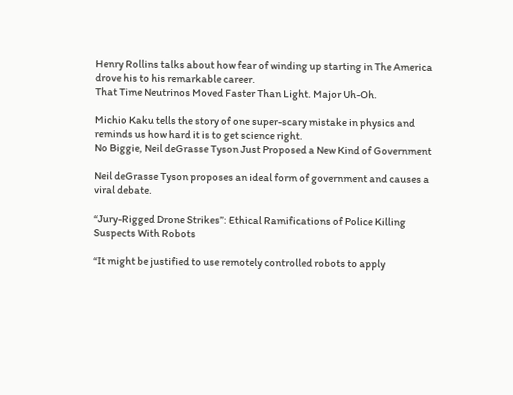Henry Rollins talks about how fear of winding up starting in The America drove his to his remarkable career.
That Time Neutrinos Moved Faster Than Light. Major Uh-Oh.

Michio Kaku tells the story of one super-scary mistake in physics and reminds us how hard it is to get science right.
No Biggie, Neil deGrasse Tyson Just Proposed a New Kind of Government

Neil deGrasse Tyson proposes an ideal form of government and causes a viral debate.

“Jury-Rigged Drone Strikes”: Ethical Ramifications of Police Killing Suspects With Robots

“It might be justified to use remotely controlled robots to apply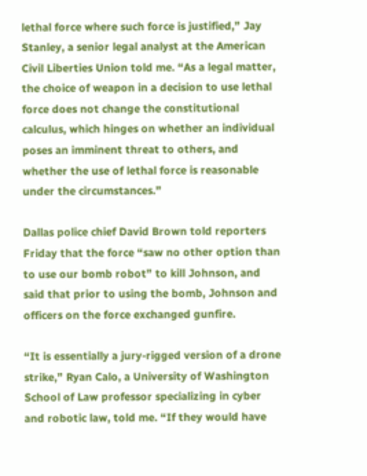lethal force where such force is justified,” Jay Stanley, a senior legal analyst at the American Civil Liberties Union told me. “As a legal matter, the choice of weapon in a decision to use lethal force does not change the constitutional calculus, which hinges on whether an individual poses an imminent threat to others, and whether the use of lethal force is reasonable under the circumstances.”

Dallas police chief David Brown told reporters Friday that the force “saw no other option than to use our bomb robot” to kill Johnson, and said that prior to using the bomb, Johnson and officers on the force exchanged gunfire.

“It is essentially a jury-rigged version of a drone strike,” Ryan Calo, a University of Washington School of Law professor specializing in cyber and robotic law, told me. “If they would have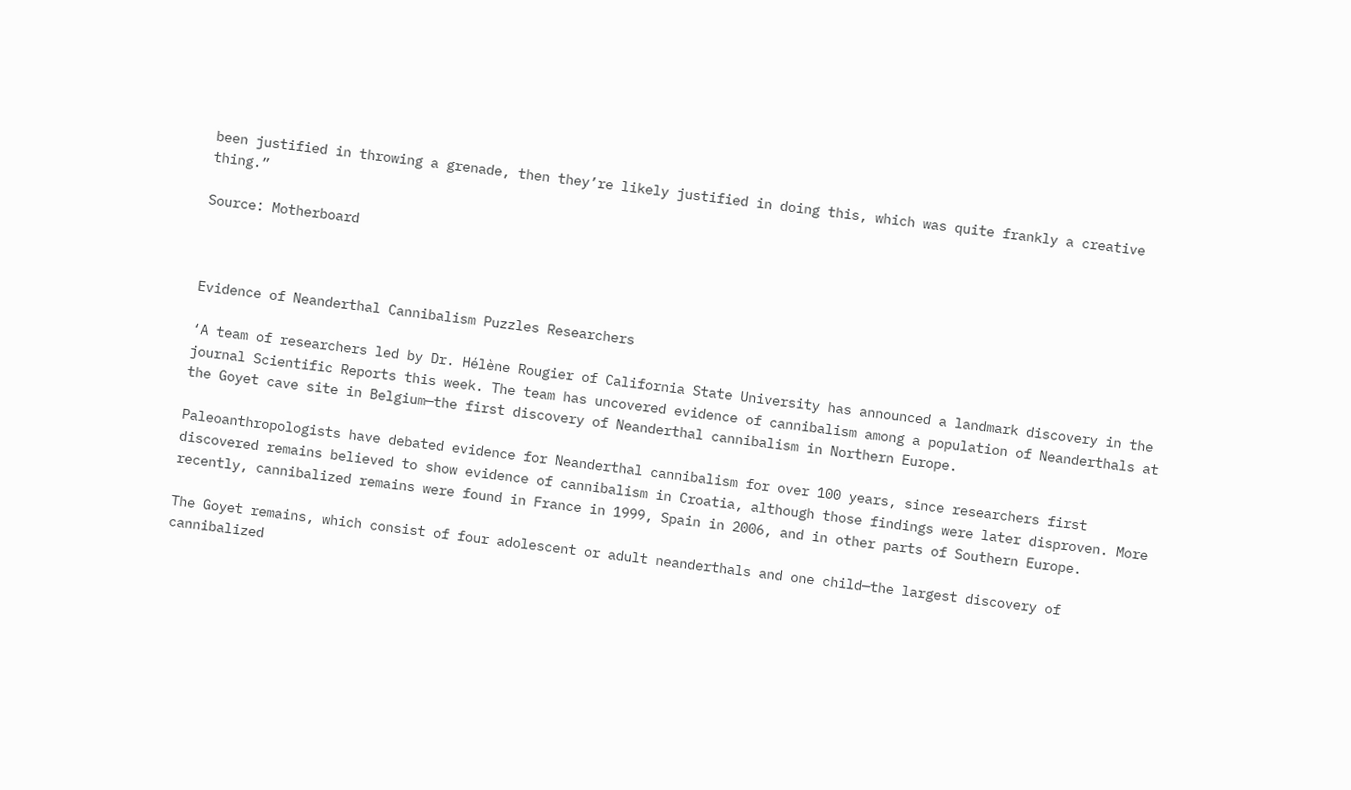been justified in throwing a grenade, then they’re likely justified in doing this, which was quite frankly a creative thing.”

Source: Motherboard



Evidence of Neanderthal Cannibalism Puzzles Researchers

‘A team of researchers led by Dr. Hélène Rougier of California State University has announced a landmark discovery in the journal Scientific Reports this week. The team has uncovered evidence of cannibalism among a population of Neanderthals at the Goyet cave site in Belgium—the first discovery of Neanderthal cannibalism in Northern Europe.

Paleoanthropologists have debated evidence for Neanderthal cannibalism for over 100 years, since researchers first discovered remains believed to show evidence of cannibalism in Croatia, although those findings were later disproven. More recently, cannibalized remains were found in France in 1999, Spain in 2006, and in other parts of Southern Europe.

The Goyet remains, which consist of four adolescent or adult neanderthals and one child—the largest discovery of cannibalized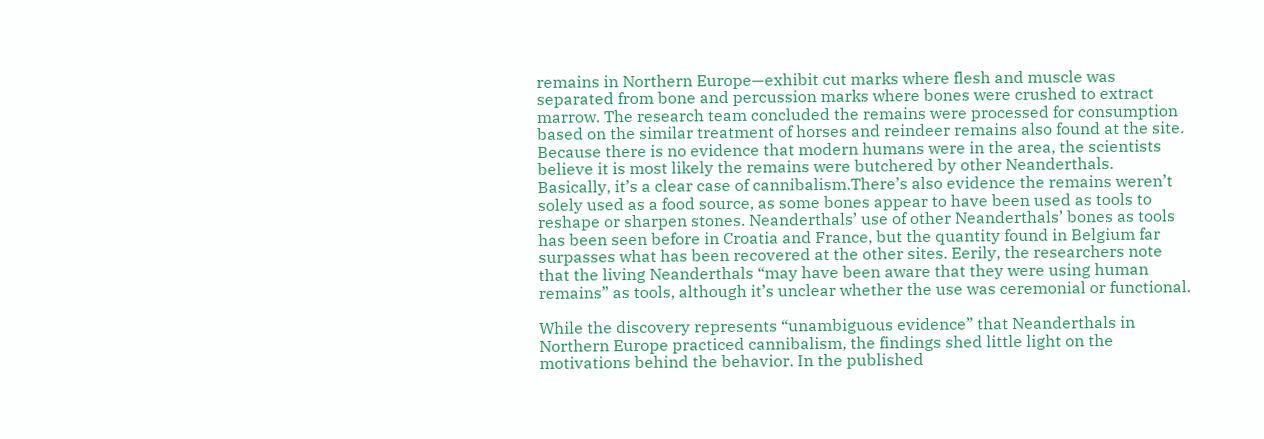remains in Northern Europe—exhibit cut marks where flesh and muscle was separated from bone and percussion marks where bones were crushed to extract marrow. The research team concluded the remains were processed for consumption based on the similar treatment of horses and reindeer remains also found at the site. Because there is no evidence that modern humans were in the area, the scientists believe it is most likely the remains were butchered by other Neanderthals. Basically, it’s a clear case of cannibalism.There’s also evidence the remains weren’t solely used as a food source, as some bones appear to have been used as tools to reshape or sharpen stones. Neanderthals’ use of other Neanderthals’ bones as tools has been seen before in Croatia and France, but the quantity found in Belgium far surpasses what has been recovered at the other sites. Eerily, the researchers note that the living Neanderthals “may have been aware that they were using human remains” as tools, although it’s unclear whether the use was ceremonial or functional.

While the discovery represents “unambiguous evidence” that Neanderthals in Northern Europe practiced cannibalism, the findings shed little light on the motivations behind the behavior. In the published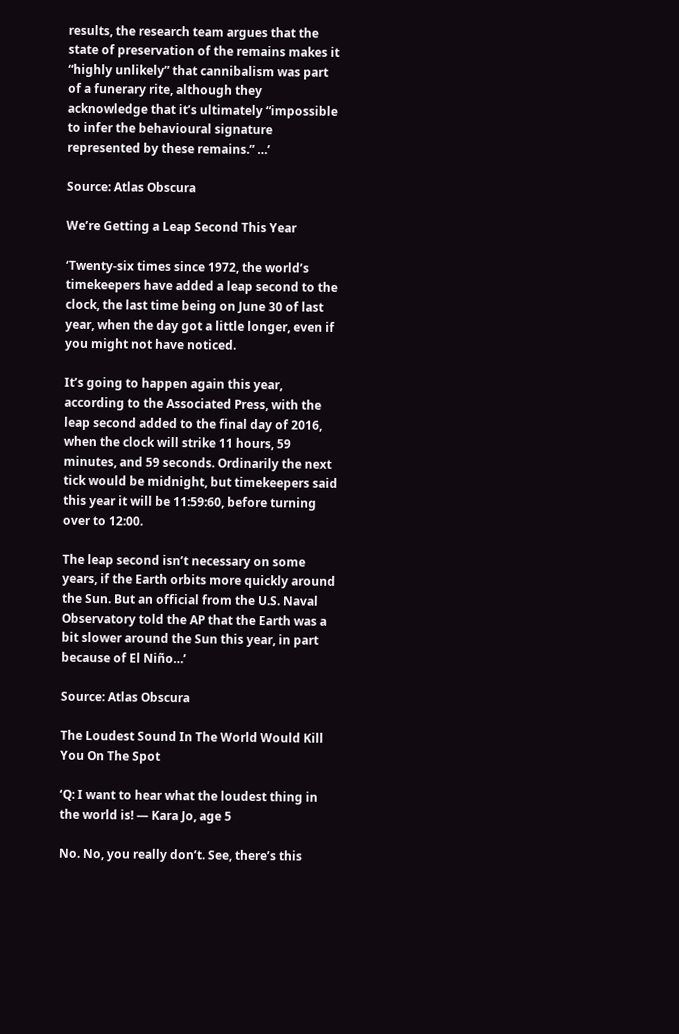results, the research team argues that the state of preservation of the remains makes it “highly unlikely” that cannibalism was part of a funerary rite, although they acknowledge that it’s ultimately “impossible to infer the behavioural signature represented by these remains.” …’

Source: Atlas Obscura

We’re Getting a Leap Second This Year

‘Twenty-six times since 1972, the world’s timekeepers have added a leap second to the clock, the last time being on June 30 of last year, when the day got a little longer, even if you might not have noticed.

It’s going to happen again this year, according to the Associated Press, with the leap second added to the final day of 2016, when the clock will strike 11 hours, 59 minutes, and 59 seconds. Ordinarily the next tick would be midnight, but timekeepers said this year it will be 11:59:60, before turning over to 12:00.

The leap second isn’t necessary on some years, if the Earth orbits more quickly around the Sun. But an official from the U.S. Naval Observatory told the AP that the Earth was a bit slower around the Sun this year, in part because of El Niño…’

Source: Atlas Obscura

The Loudest Sound In The World Would Kill You On The Spot

‘Q: I want to hear what the loudest thing in the world is! — Kara Jo, age 5

No. No, you really don’t. See, there’s this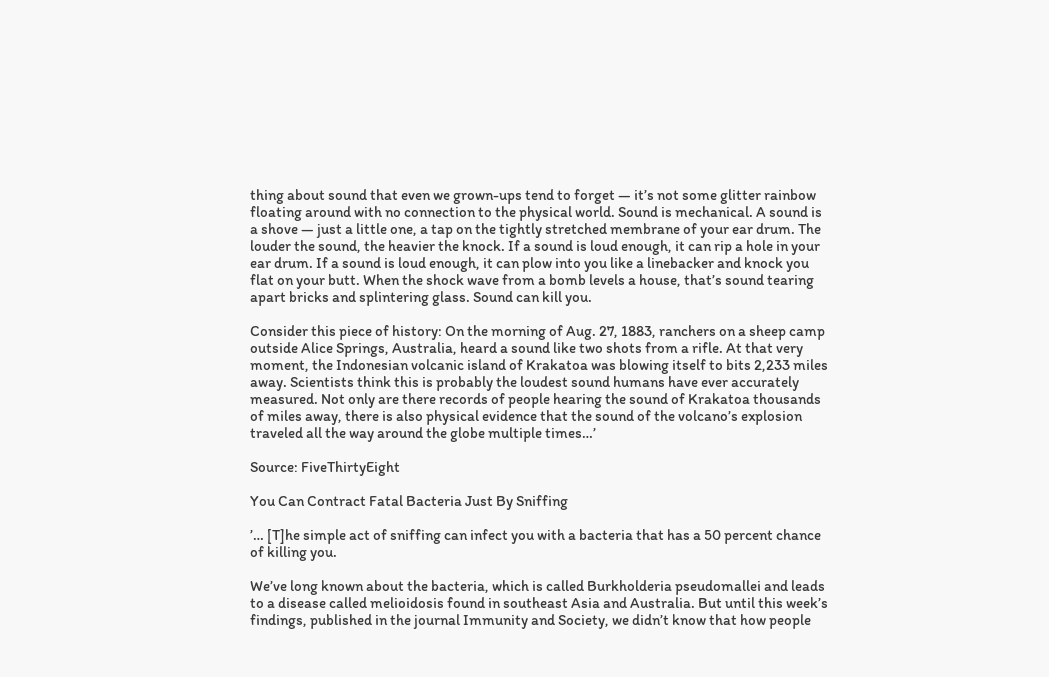thing about sound that even we grown-ups tend to forget — it’s not some glitter rainbow floating around with no connection to the physical world. Sound is mechanical. A sound is a shove — just a little one, a tap on the tightly stretched membrane of your ear drum. The louder the sound, the heavier the knock. If a sound is loud enough, it can rip a hole in your ear drum. If a sound is loud enough, it can plow into you like a linebacker and knock you flat on your butt. When the shock wave from a bomb levels a house, that’s sound tearing apart bricks and splintering glass. Sound can kill you.

Consider this piece of history: On the morning of Aug. 27, 1883, ranchers on a sheep camp outside Alice Springs, Australia, heard a sound like two shots from a rifle. At that very moment, the Indonesian volcanic island of Krakatoa was blowing itself to bits 2,233 miles away. Scientists think this is probably the loudest sound humans have ever accurately measured. Not only are there records of people hearing the sound of Krakatoa thousands of miles away, there is also physical evidence that the sound of the volcano’s explosion traveled all the way around the globe multiple times…’

Source: FiveThirtyEight

You Can Contract Fatal Bacteria Just By Sniffing

’… [T]he simple act of sniffing can infect you with a bacteria that has a 50 percent chance of killing you.

We’ve long known about the bacteria, which is called Burkholderia pseudomallei and leads to a disease called melioidosis found in southeast Asia and Australia. But until this week’s findings, published in the journal Immunity and Society, we didn’t know that how people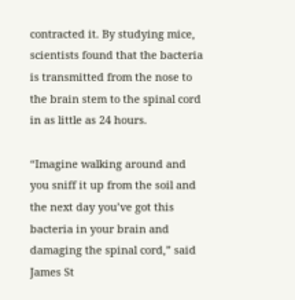contracted it. By studying mice, scientists found that the bacteria is transmitted from the nose to the brain stem to the spinal cord in as little as 24 hours.

“Imagine walking around and you sniff it up from the soil and the next day you’ve got this bacteria in your brain and damaging the spinal cord,” said James St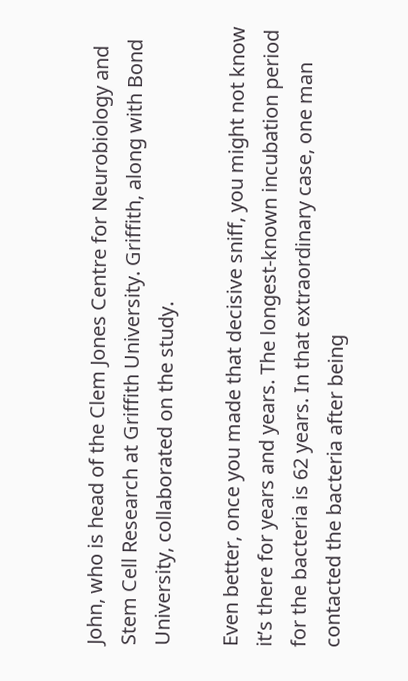John, who is head of the Clem Jones Centre for Neurobiology and Stem Cell Research at Griffith University. Griffith, along with Bond University, collaborated on the study.

Even better, once you made that decisive sniff, you might not know it’s there for years and years. The longest-known incubation period for the bacteria is 62 years. In that extraordinary case, one man contacted the bacteria after being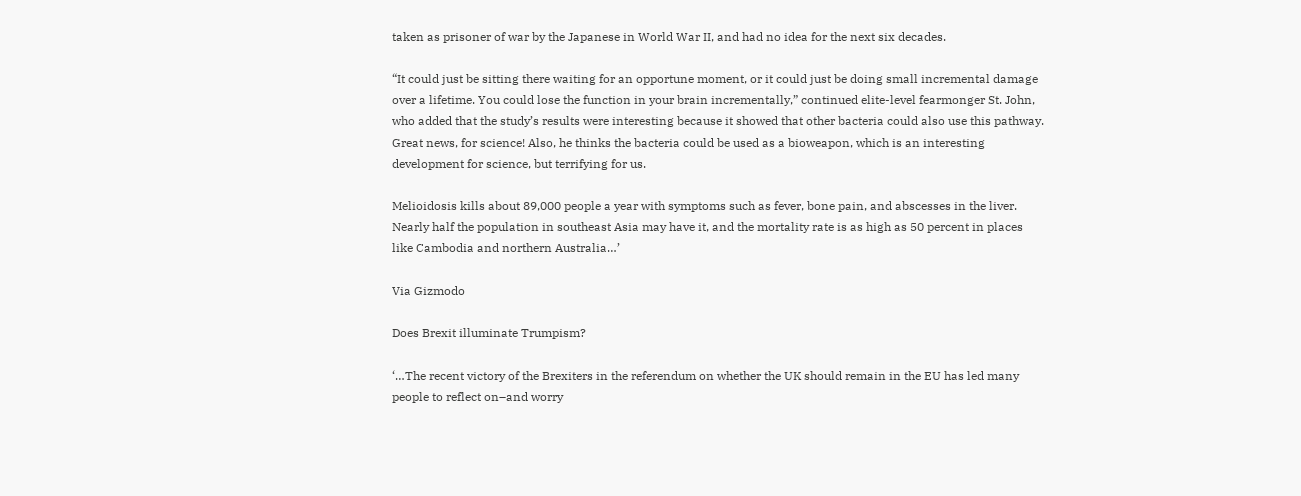taken as prisoner of war by the Japanese in World War II, and had no idea for the next six decades.

“It could just be sitting there waiting for an opportune moment, or it could just be doing small incremental damage over a lifetime. You could lose the function in your brain incrementally,” continued elite-level fearmonger St. John, who added that the study’s results were interesting because it showed that other bacteria could also use this pathway. Great news, for science! Also, he thinks the bacteria could be used as a bioweapon, which is an interesting development for science, but terrifying for us.

Melioidosis kills about 89,000 people a year with symptoms such as fever, bone pain, and abscesses in the liver. Nearly half the population in southeast Asia may have it, and the mortality rate is as high as 50 percent in places like Cambodia and northern Australia…’

Via Gizmodo

Does Brexit illuminate Trumpism?

‘…The recent victory of the Brexiters in the referendum on whether the UK should remain in the EU has led many people to reflect on–and worry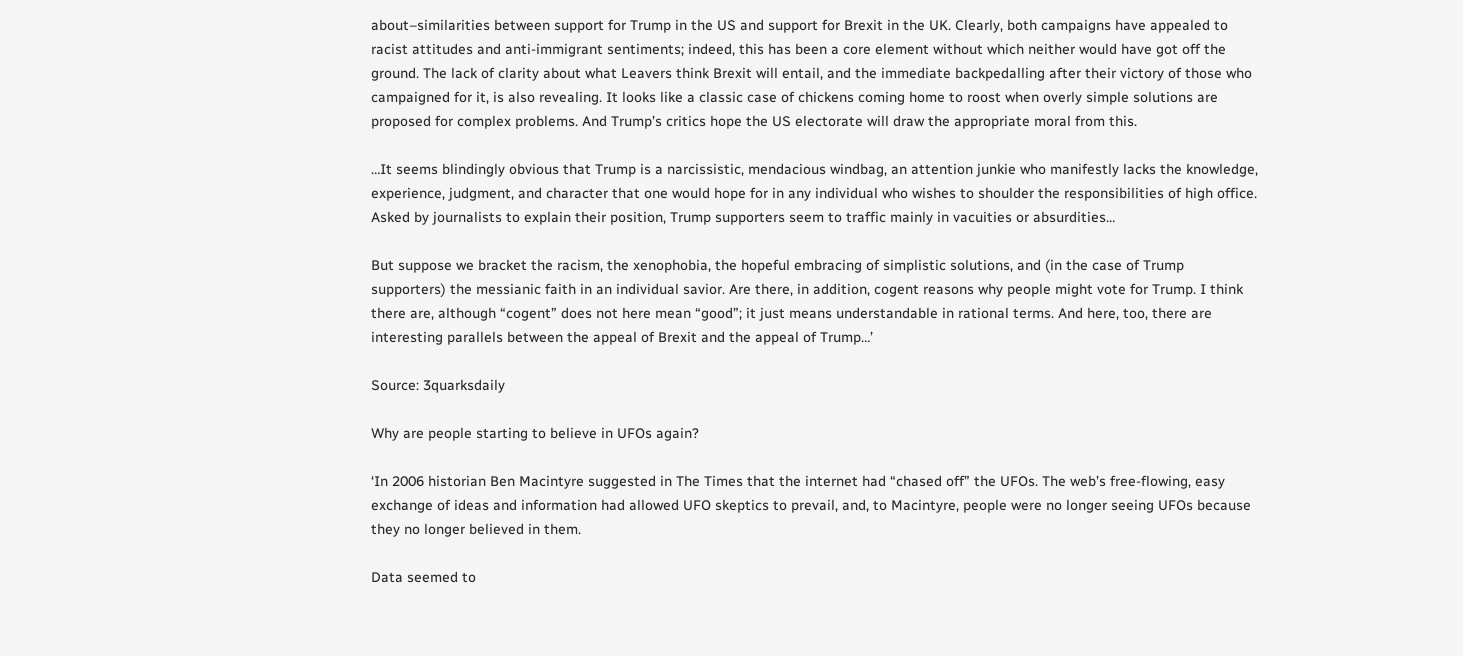about–similarities between support for Trump in the US and support for Brexit in the UK. Clearly, both campaigns have appealed to racist attitudes and anti-immigrant sentiments; indeed, this has been a core element without which neither would have got off the ground. The lack of clarity about what Leavers think Brexit will entail, and the immediate backpedalling after their victory of those who campaigned for it, is also revealing. It looks like a classic case of chickens coming home to roost when overly simple solutions are proposed for complex problems. And Trump’s critics hope the US electorate will draw the appropriate moral from this.

…It seems blindingly obvious that Trump is a narcissistic, mendacious windbag, an attention junkie who manifestly lacks the knowledge, experience, judgment, and character that one would hope for in any individual who wishes to shoulder the responsibilities of high office. Asked by journalists to explain their position, Trump supporters seem to traffic mainly in vacuities or absurdities…

But suppose we bracket the racism, the xenophobia, the hopeful embracing of simplistic solutions, and (in the case of Trump supporters) the messianic faith in an individual savior. Are there, in addition, cogent reasons why people might vote for Trump. I think there are, although “cogent” does not here mean “good”; it just means understandable in rational terms. And here, too, there are interesting parallels between the appeal of Brexit and the appeal of Trump…’

Source: 3quarksdaily

Why are people starting to believe in UFOs again?

‘In 2006 historian Ben Macintyre suggested in The Times that the internet had “chased off” the UFOs. The web’s free-flowing, easy exchange of ideas and information had allowed UFO skeptics to prevail, and, to Macintyre, people were no longer seeing UFOs because they no longer believed in them.

Data seemed to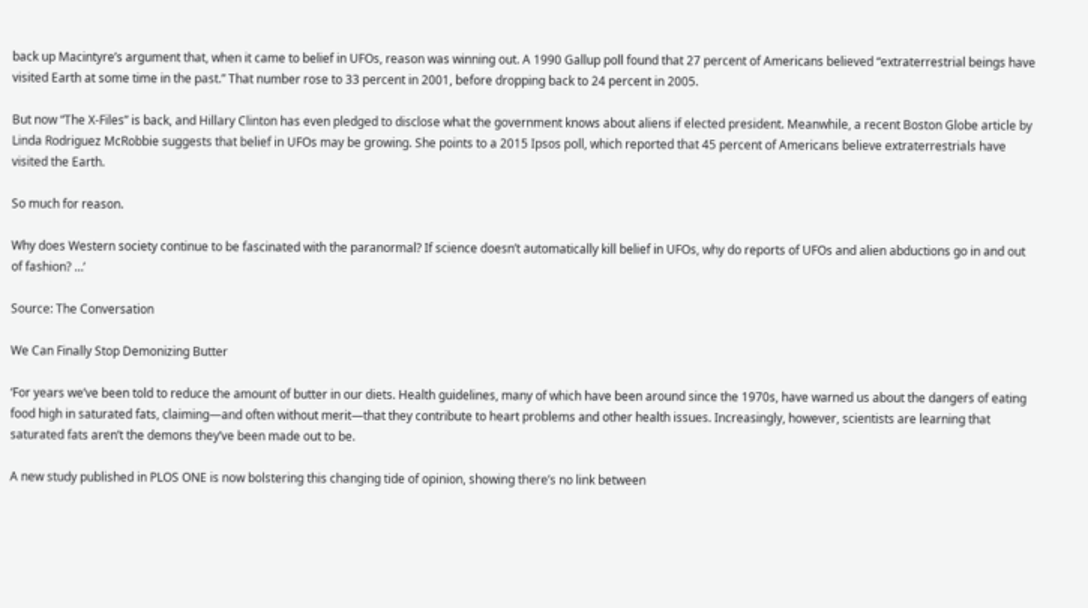back up Macintyre’s argument that, when it came to belief in UFOs, reason was winning out. A 1990 Gallup poll found that 27 percent of Americans believed “extraterrestrial beings have visited Earth at some time in the past.” That number rose to 33 percent in 2001, before dropping back to 24 percent in 2005.

But now “The X-Files” is back, and Hillary Clinton has even pledged to disclose what the government knows about aliens if elected president. Meanwhile, a recent Boston Globe article by Linda Rodriguez McRobbie suggests that belief in UFOs may be growing. She points to a 2015 Ipsos poll, which reported that 45 percent of Americans believe extraterrestrials have visited the Earth.

So much for reason.

Why does Western society continue to be fascinated with the paranormal? If science doesn’t automatically kill belief in UFOs, why do reports of UFOs and alien abductions go in and out of fashion? …’

Source: The Conversation

We Can Finally Stop Demonizing Butter

‘For years we’ve been told to reduce the amount of butter in our diets. Health guidelines, many of which have been around since the 1970s, have warned us about the dangers of eating food high in saturated fats, claiming—and often without merit—that they contribute to heart problems and other health issues. Increasingly, however, scientists are learning that saturated fats aren’t the demons they’ve been made out to be.

A new study published in PLOS ONE is now bolstering this changing tide of opinion, showing there’s no link between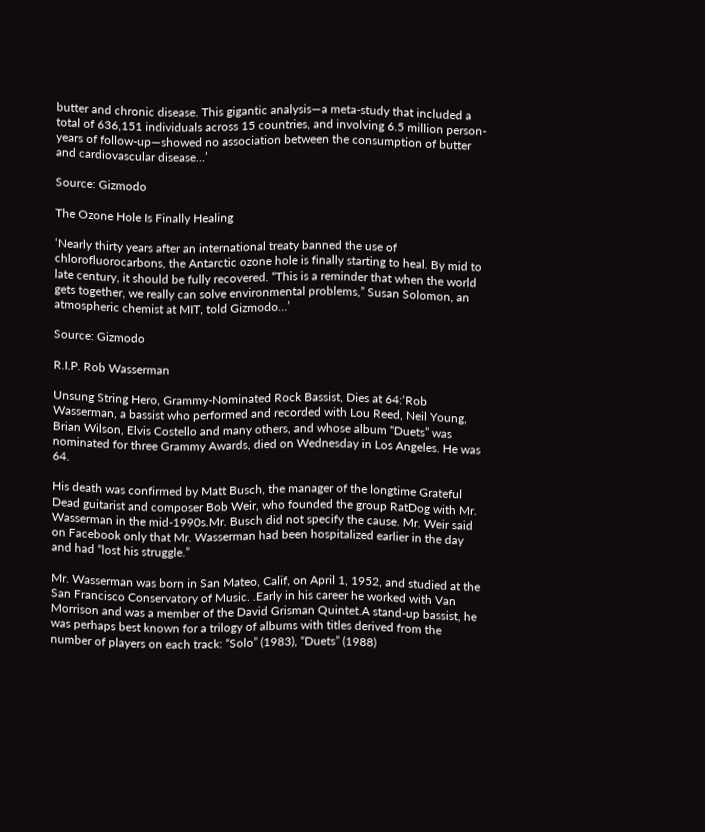butter and chronic disease. This gigantic analysis—a meta-study that included a total of 636,151 individuals across 15 countries, and involving 6.5 million person-years of follow-up—showed no association between the consumption of butter and cardiovascular disease…’

Source: Gizmodo

The Ozone Hole Is Finally Healing

‘Nearly thirty years after an international treaty banned the use of chlorofluorocarbons, the Antarctic ozone hole is finally starting to heal. By mid to late century, it should be fully recovered. “This is a reminder that when the world gets together, we really can solve environmental problems,” Susan Solomon, an atmospheric chemist at MIT, told Gizmodo…’

Source: Gizmodo

R.I.P. Rob Wasserman

Unsung String Hero, Grammy-Nominated Rock Bassist, Dies at 64:‘Rob Wasserman, a bassist who performed and recorded with Lou Reed, Neil Young, Brian Wilson, Elvis Costello and many others, and whose album “Duets” was nominated for three Grammy Awards, died on Wednesday in Los Angeles. He was 64.

His death was confirmed by Matt Busch, the manager of the longtime Grateful Dead guitarist and composer Bob Weir, who founded the group RatDog with Mr. Wasserman in the mid-1990s.Mr. Busch did not specify the cause. Mr. Weir said on Facebook only that Mr. Wasserman had been hospitalized earlier in the day and had “lost his struggle.”

Mr. Wasserman was born in San Mateo, Calif, on April 1, 1952, and studied at the San Francisco Conservatory of Music. .Early in his career he worked with Van Morrison and was a member of the David Grisman Quintet.A stand-up bassist, he was perhaps best known for a trilogy of albums with titles derived from the number of players on each track: “Solo” (1983), “Duets” (1988)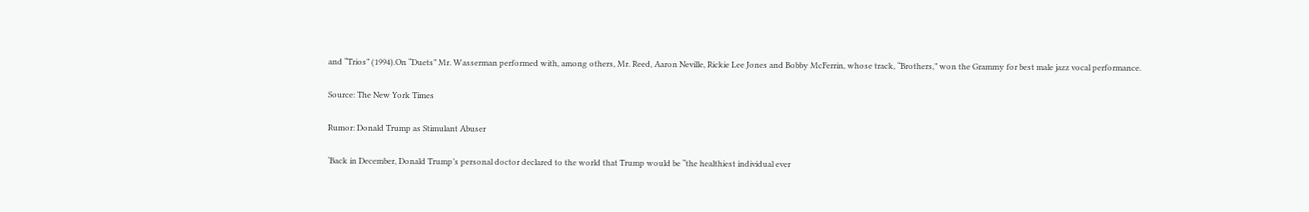and “Trios” (1994).On “Duets” Mr. Wasserman performed with, among others, Mr. Reed, Aaron Neville, Rickie Lee Jones and Bobby McFerrin, whose track, “Brothers,” won the Grammy for best male jazz vocal performance.

Source: The New York Times

Rumor: Donald Trump as Stimulant Abuser

‘Back in December, Donald Trump’s personal doctor declared to the world that Trump would be “the healthiest individual ever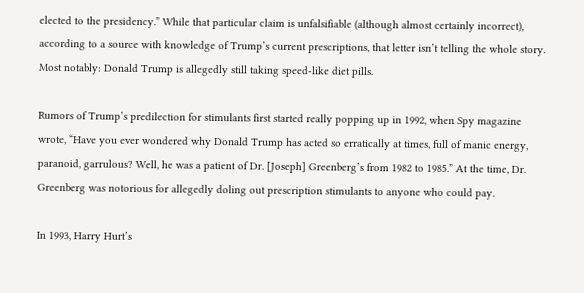elected to the presidency.” While that particular claim is unfalsifiable (although almost certainly incorrect), according to a source with knowledge of Trump’s current prescriptions, that letter isn’t telling the whole story. Most notably: Donald Trump is allegedly still taking speed-like diet pills.

Rumors of Trump’s predilection for stimulants first started really popping up in 1992, when Spy magazine wrote, “Have you ever wondered why Donald Trump has acted so erratically at times, full of manic energy, paranoid, garrulous? Well, he was a patient of Dr. [Joseph] Greenberg’s from 1982 to 1985.” At the time, Dr. Greenberg was notorious for allegedly doling out prescription stimulants to anyone who could pay.

In 1993, Harry Hurt’s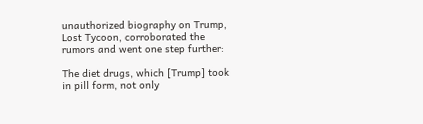unauthorized biography on Trump, Lost Tycoon, corroborated the rumors and went one step further:

The diet drugs, which [Trump] took in pill form, not only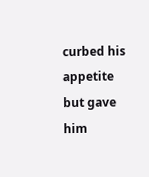curbed his appetite but gave him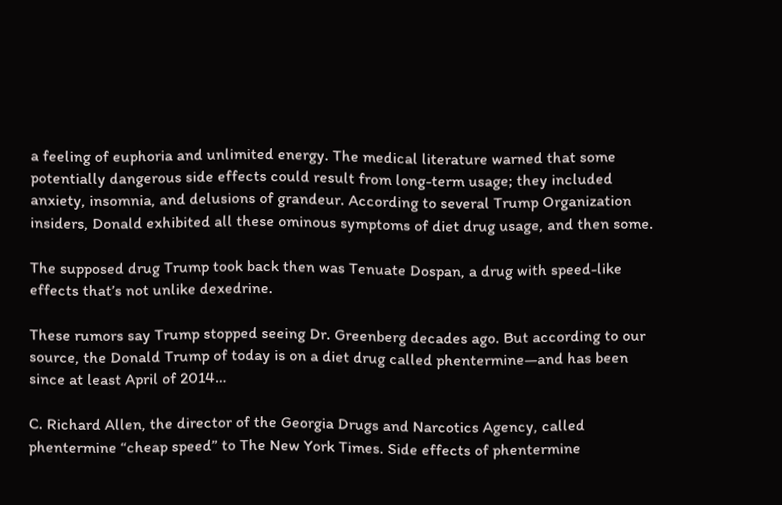a feeling of euphoria and unlimited energy. The medical literature warned that some potentially dangerous side effects could result from long-term usage; they included anxiety, insomnia, and delusions of grandeur. According to several Trump Organization insiders, Donald exhibited all these ominous symptoms of diet drug usage, and then some.

The supposed drug Trump took back then was Tenuate Dospan, a drug with speed-like effects that’s not unlike dexedrine.

These rumors say Trump stopped seeing Dr. Greenberg decades ago. But according to our source, the Donald Trump of today is on a diet drug called phentermine—and has been since at least April of 2014…

C. Richard Allen, the director of the Georgia Drugs and Narcotics Agency, called phentermine “cheap speed” to The New York Times. Side effects of phentermine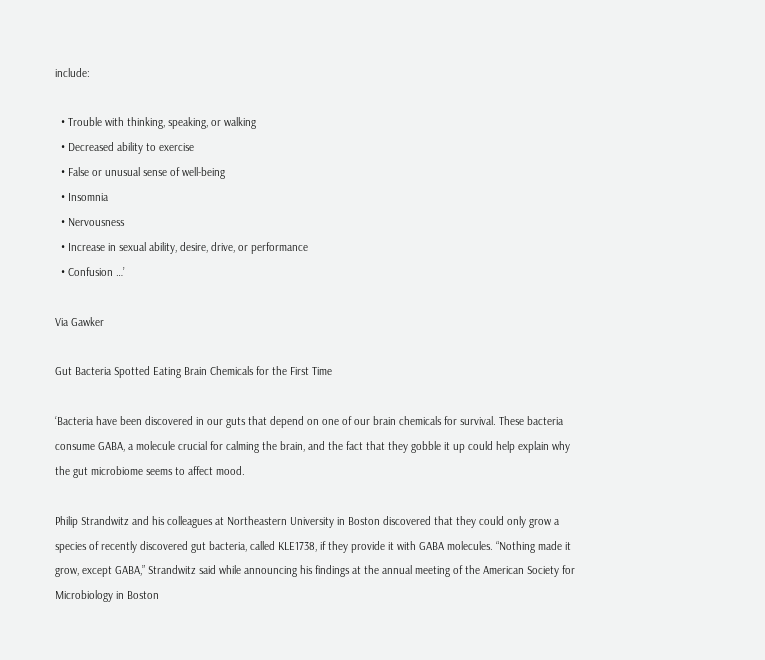include:

  • Trouble with thinking, speaking, or walking
  • Decreased ability to exercise
  • False or unusual sense of well-being
  • Insomnia
  • Nervousness
  • Increase in sexual ability, desire, drive, or performance
  • Confusion …’

Via Gawker

Gut Bacteria Spotted Eating Brain Chemicals for the First Time

‘Bacteria have been discovered in our guts that depend on one of our brain chemicals for survival. These bacteria consume GABA, a molecule crucial for calming the brain, and the fact that they gobble it up could help explain why the gut microbiome seems to affect mood.

Philip Strandwitz and his colleagues at Northeastern University in Boston discovered that they could only grow a species of recently discovered gut bacteria, called KLE1738, if they provide it with GABA molecules. “Nothing made it grow, except GABA,” Strandwitz said while announcing his findings at the annual meeting of the American Society for Microbiology in Boston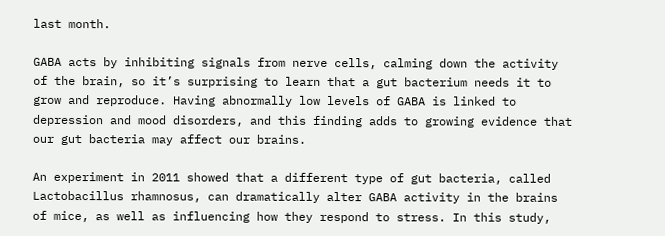last month.

GABA acts by inhibiting signals from nerve cells, calming down the activity of the brain, so it’s surprising to learn that a gut bacterium needs it to grow and reproduce. Having abnormally low levels of GABA is linked to depression and mood disorders, and this finding adds to growing evidence that our gut bacteria may affect our brains.

An experiment in 2011 showed that a different type of gut bacteria, called Lactobacillus rhamnosus, can dramatically alter GABA activity in the brains of mice, as well as influencing how they respond to stress. In this study,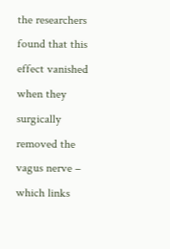the researchers found that this effect vanished when they surgically removed the vagus nerve – which links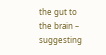the gut to the brain – suggesting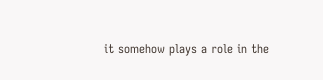it somehow plays a role in the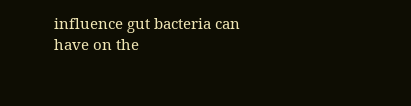influence gut bacteria can have on the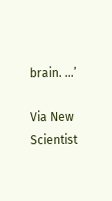brain. …’

Via New Scientist